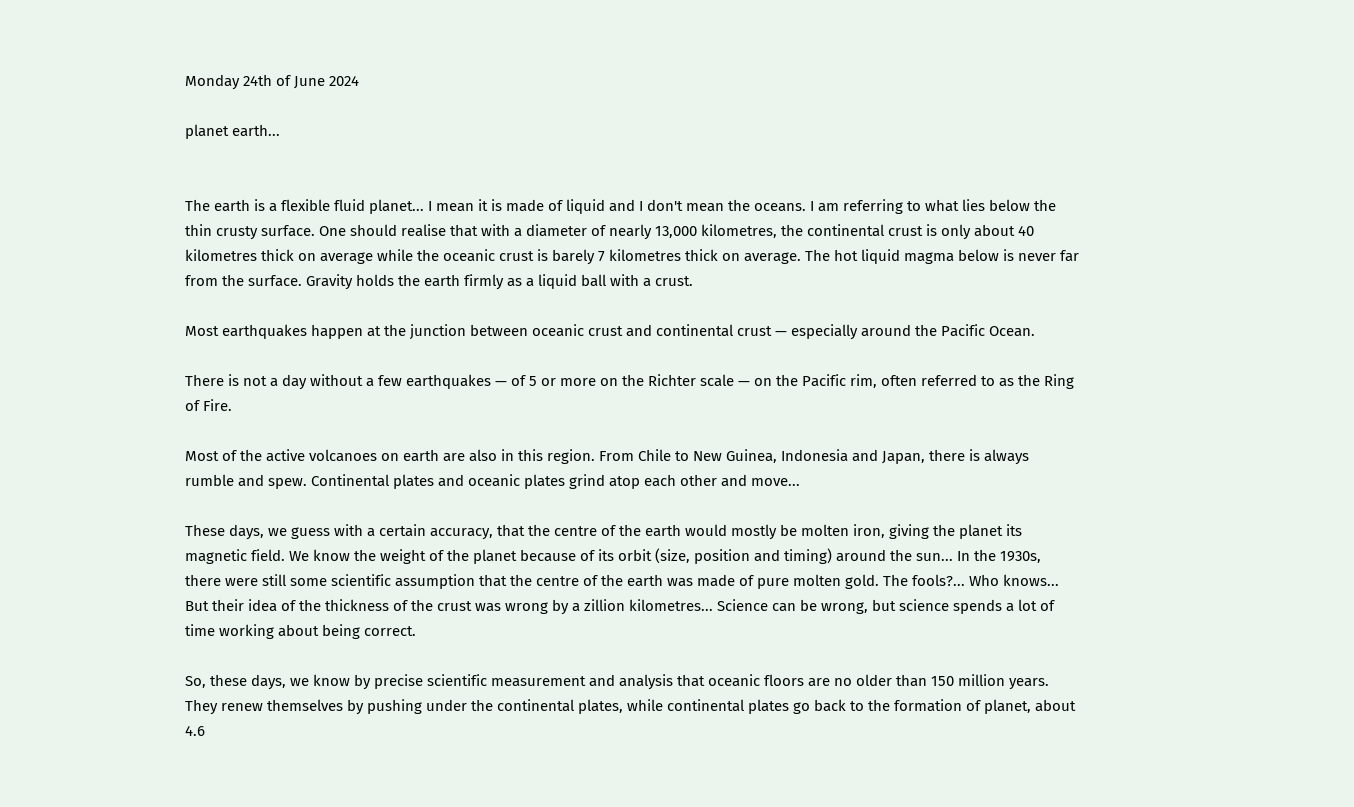Monday 24th of June 2024

planet earth...


The earth is a flexible fluid planet... I mean it is made of liquid and I don't mean the oceans. I am referring to what lies below the thin crusty surface. One should realise that with a diameter of nearly 13,000 kilometres, the continental crust is only about 40 kilometres thick on average while the oceanic crust is barely 7 kilometres thick on average. The hot liquid magma below is never far from the surface. Gravity holds the earth firmly as a liquid ball with a crust.

Most earthquakes happen at the junction between oceanic crust and continental crust — especially around the Pacific Ocean.

There is not a day without a few earthquakes — of 5 or more on the Richter scale — on the Pacific rim, often referred to as the Ring of Fire.

Most of the active volcanoes on earth are also in this region. From Chile to New Guinea, Indonesia and Japan, there is always rumble and spew. Continental plates and oceanic plates grind atop each other and move...

These days, we guess with a certain accuracy, that the centre of the earth would mostly be molten iron, giving the planet its magnetic field. We know the weight of the planet because of its orbit (size, position and timing) around the sun... In the 1930s, there were still some scientific assumption that the centre of the earth was made of pure molten gold. The fools?... Who knows... But their idea of the thickness of the crust was wrong by a zillion kilometres... Science can be wrong, but science spends a lot of time working about being correct.

So, these days, we know by precise scientific measurement and analysis that oceanic floors are no older than 150 million years. They renew themselves by pushing under the continental plates, while continental plates go back to the formation of planet, about 4.6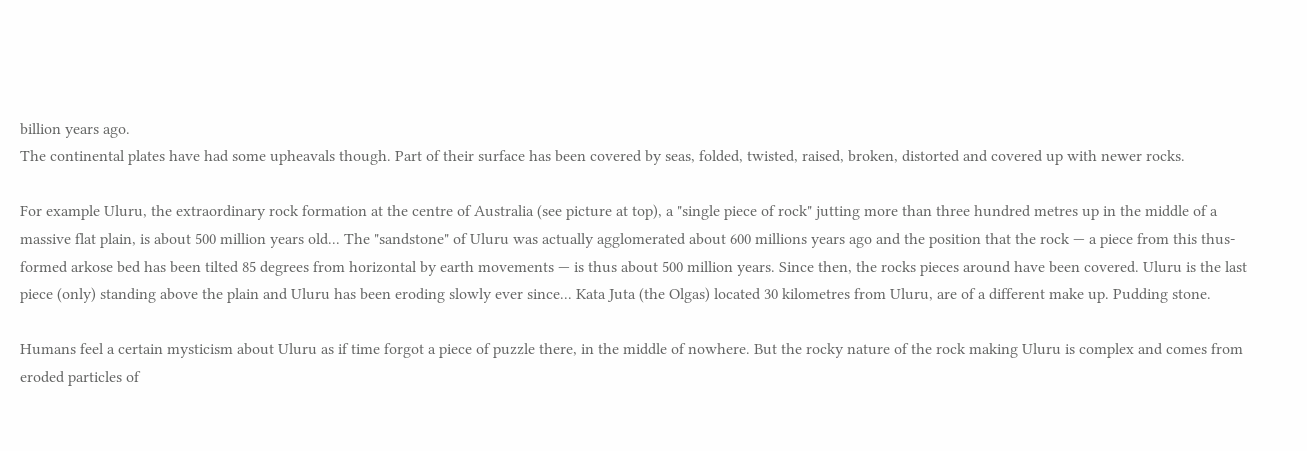billion years ago.
The continental plates have had some upheavals though. Part of their surface has been covered by seas, folded, twisted, raised, broken, distorted and covered up with newer rocks.

For example Uluru, the extraordinary rock formation at the centre of Australia (see picture at top), a "single piece of rock" jutting more than three hundred metres up in the middle of a massive flat plain, is about 500 million years old... The "sandstone" of Uluru was actually agglomerated about 600 millions years ago and the position that the rock — a piece from this thus-formed arkose bed has been tilted 85 degrees from horizontal by earth movements — is thus about 500 million years. Since then, the rocks pieces around have been covered. Uluru is the last piece (only) standing above the plain and Uluru has been eroding slowly ever since... Kata Juta (the Olgas) located 30 kilometres from Uluru, are of a different make up. Pudding stone.

Humans feel a certain mysticism about Uluru as if time forgot a piece of puzzle there, in the middle of nowhere. But the rocky nature of the rock making Uluru is complex and comes from eroded particles of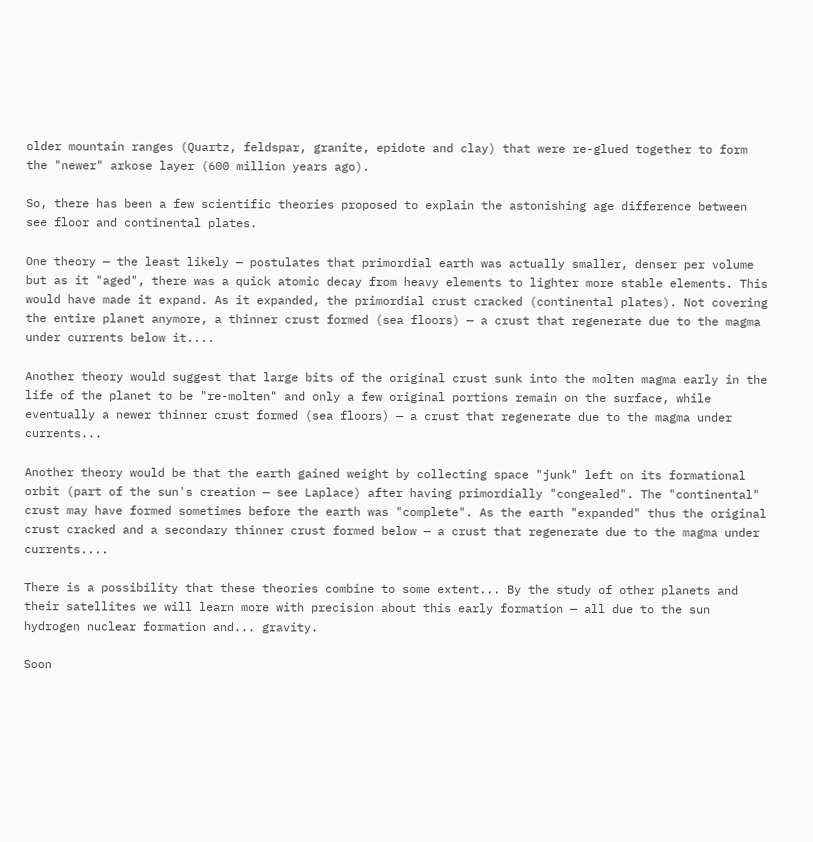older mountain ranges (Quartz, feldspar, granite, epidote and clay) that were re-glued together to form the "newer" arkose layer (600 million years ago).

So, there has been a few scientific theories proposed to explain the astonishing age difference between see floor and continental plates.

One theory — the least likely — postulates that primordial earth was actually smaller, denser per volume but as it "aged", there was a quick atomic decay from heavy elements to lighter more stable elements. This would have made it expand. As it expanded, the primordial crust cracked (continental plates). Not covering the entire planet anymore, a thinner crust formed (sea floors) — a crust that regenerate due to the magma under currents below it....

Another theory would suggest that large bits of the original crust sunk into the molten magma early in the life of the planet to be "re-molten" and only a few original portions remain on the surface, while eventually a newer thinner crust formed (sea floors) — a crust that regenerate due to the magma under currents...

Another theory would be that the earth gained weight by collecting space "junk" left on its formational orbit (part of the sun's creation — see Laplace) after having primordially "congealed". The "continental" crust may have formed sometimes before the earth was "complete". As the earth "expanded" thus the original crust cracked and a secondary thinner crust formed below — a crust that regenerate due to the magma under currents....

There is a possibility that these theories combine to some extent... By the study of other planets and their satellites we will learn more with precision about this early formation — all due to the sun hydrogen nuclear formation and... gravity.

Soon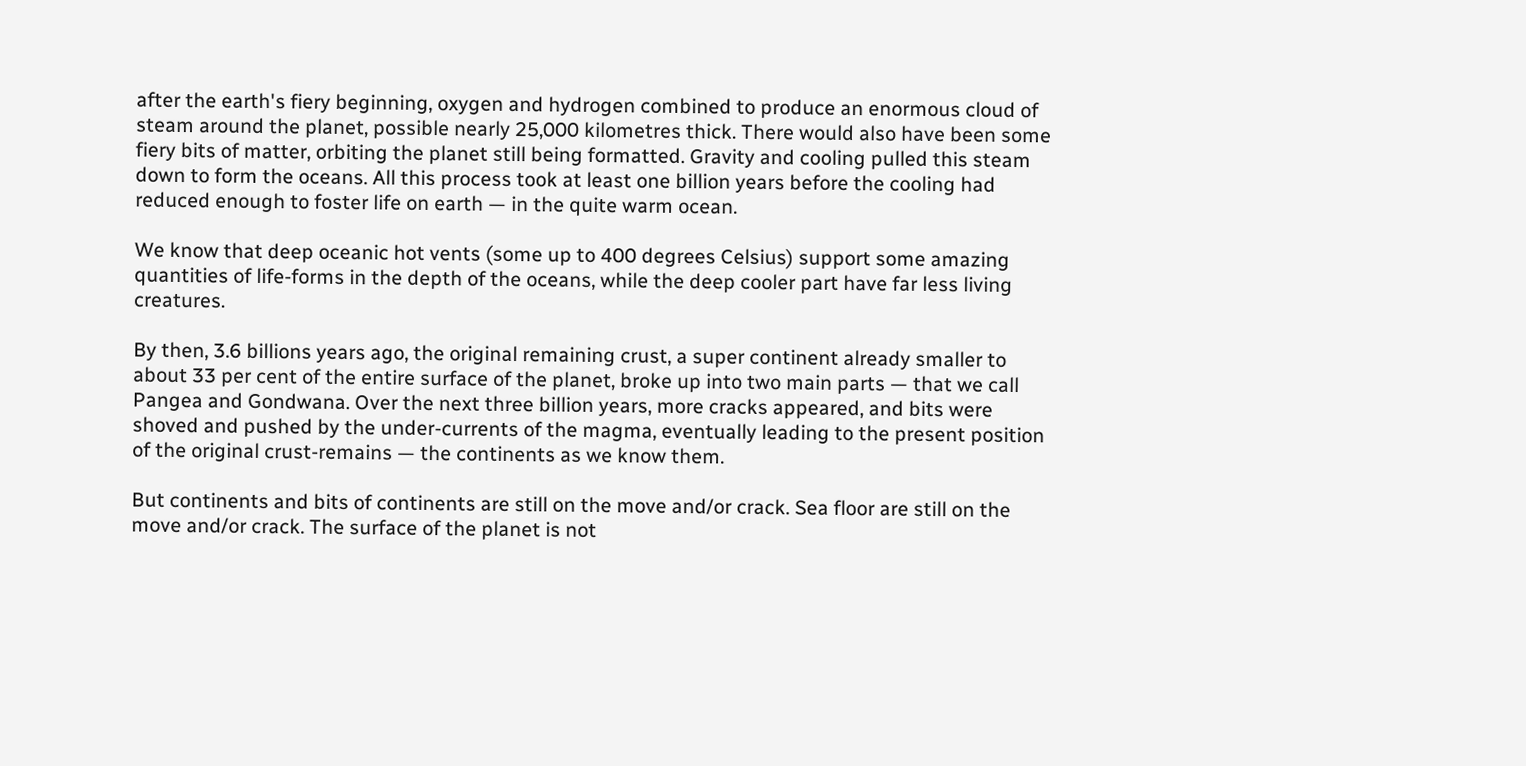after the earth's fiery beginning, oxygen and hydrogen combined to produce an enormous cloud of steam around the planet, possible nearly 25,000 kilometres thick. There would also have been some fiery bits of matter, orbiting the planet still being formatted. Gravity and cooling pulled this steam down to form the oceans. All this process took at least one billion years before the cooling had reduced enough to foster life on earth — in the quite warm ocean.

We know that deep oceanic hot vents (some up to 400 degrees Celsius) support some amazing quantities of life-forms in the depth of the oceans, while the deep cooler part have far less living creatures.

By then, 3.6 billions years ago, the original remaining crust, a super continent already smaller to about 33 per cent of the entire surface of the planet, broke up into two main parts — that we call Pangea and Gondwana. Over the next three billion years, more cracks appeared, and bits were shoved and pushed by the under-currents of the magma, eventually leading to the present position of the original crust-remains — the continents as we know them.

But continents and bits of continents are still on the move and/or crack. Sea floor are still on the move and/or crack. The surface of the planet is not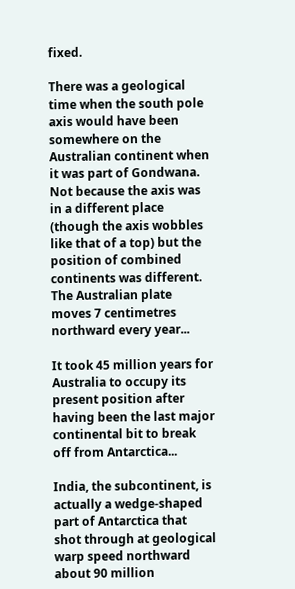fixed.

There was a geological time when the south pole axis would have been somewhere on the Australian continent when it was part of Gondwana. Not because the axis was in a different place (though the axis wobbles like that of a top) but the position of combined continents was different. The Australian plate moves 7 centimetres northward every year...

It took 45 million years for Australia to occupy its present position after having been the last major continental bit to break off from Antarctica...

India, the subcontinent, is actually a wedge-shaped part of Antarctica that shot through at geological warp speed northward about 90 million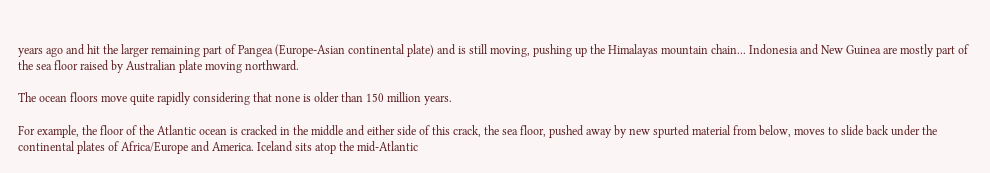years ago and hit the larger remaining part of Pangea (Europe-Asian continental plate) and is still moving, pushing up the Himalayas mountain chain... Indonesia and New Guinea are mostly part of the sea floor raised by Australian plate moving northward.

The ocean floors move quite rapidly considering that none is older than 150 million years.

For example, the floor of the Atlantic ocean is cracked in the middle and either side of this crack, the sea floor, pushed away by new spurted material from below, moves to slide back under the continental plates of Africa/Europe and America. Iceland sits atop the mid-Atlantic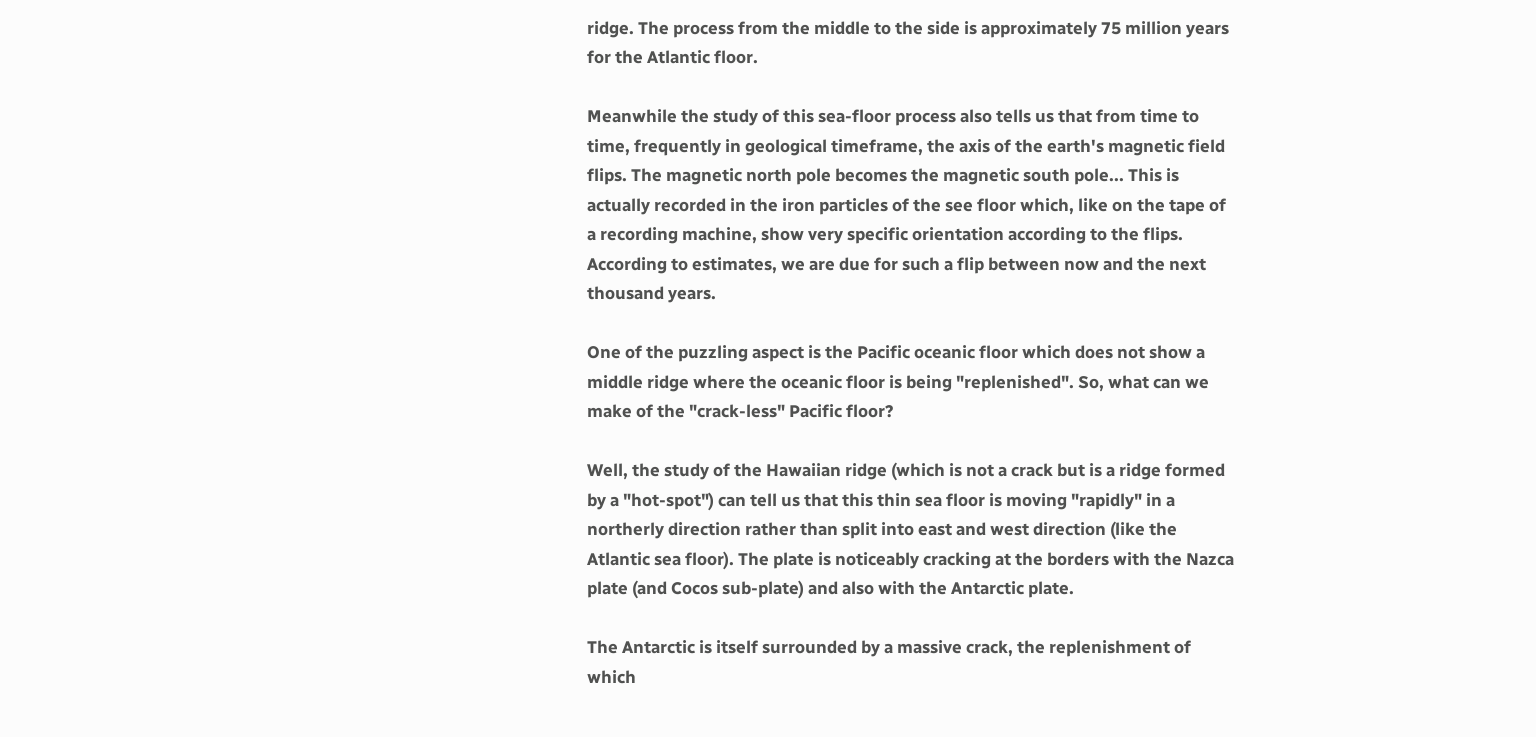ridge. The process from the middle to the side is approximately 75 million years for the Atlantic floor.

Meanwhile the study of this sea-floor process also tells us that from time to time, frequently in geological timeframe, the axis of the earth's magnetic field flips. The magnetic north pole becomes the magnetic south pole... This is actually recorded in the iron particles of the see floor which, like on the tape of a recording machine, show very specific orientation according to the flips. According to estimates, we are due for such a flip between now and the next thousand years.

One of the puzzling aspect is the Pacific oceanic floor which does not show a middle ridge where the oceanic floor is being "replenished". So, what can we make of the "crack-less" Pacific floor?

Well, the study of the Hawaiian ridge (which is not a crack but is a ridge formed by a "hot-spot") can tell us that this thin sea floor is moving "rapidly" in a northerly direction rather than split into east and west direction (like the Atlantic sea floor). The plate is noticeably cracking at the borders with the Nazca plate (and Cocos sub-plate) and also with the Antarctic plate.

The Antarctic is itself surrounded by a massive crack, the replenishment of which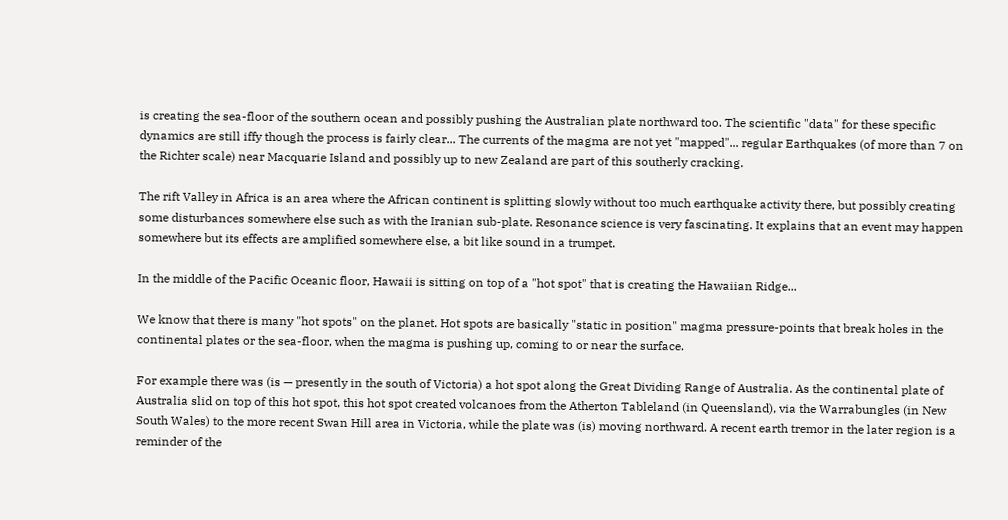is creating the sea-floor of the southern ocean and possibly pushing the Australian plate northward too. The scientific "data" for these specific dynamics are still iffy though the process is fairly clear... The currents of the magma are not yet "mapped"... regular Earthquakes (of more than 7 on the Richter scale) near Macquarie Island and possibly up to new Zealand are part of this southerly cracking.

The rift Valley in Africa is an area where the African continent is splitting slowly without too much earthquake activity there, but possibly creating some disturbances somewhere else such as with the Iranian sub-plate. Resonance science is very fascinating. It explains that an event may happen somewhere but its effects are amplified somewhere else, a bit like sound in a trumpet.

In the middle of the Pacific Oceanic floor, Hawaii is sitting on top of a "hot spot" that is creating the Hawaiian Ridge...

We know that there is many "hot spots" on the planet. Hot spots are basically "static in position" magma pressure-points that break holes in the continental plates or the sea-floor, when the magma is pushing up, coming to or near the surface.

For example there was (is — presently in the south of Victoria) a hot spot along the Great Dividing Range of Australia. As the continental plate of Australia slid on top of this hot spot, this hot spot created volcanoes from the Atherton Tableland (in Queensland), via the Warrabungles (in New South Wales) to the more recent Swan Hill area in Victoria, while the plate was (is) moving northward. A recent earth tremor in the later region is a reminder of the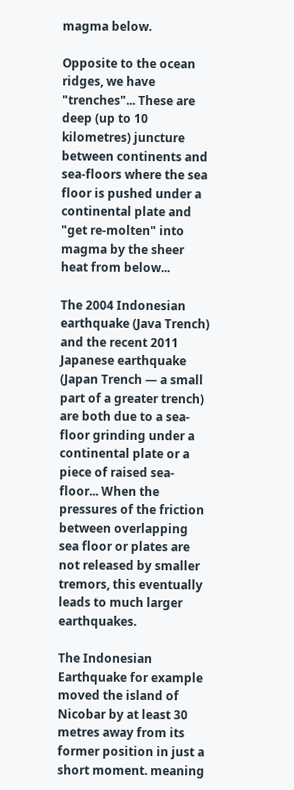magma below.

Opposite to the ocean ridges, we have "trenches"... These are deep (up to 10 kilometres) juncture between continents and sea-floors where the sea floor is pushed under a continental plate and "get re-molten" into magma by the sheer heat from below...

The 2004 Indonesian earthquake (Java Trench) and the recent 2011 Japanese earthquake (Japan Trench — a small part of a greater trench) are both due to a sea-floor grinding under a continental plate or a piece of raised sea-floor... When the pressures of the friction between overlapping sea floor or plates are not released by smaller tremors, this eventually leads to much larger earthquakes.

The Indonesian Earthquake for example moved the island of Nicobar by at least 30 metres away from its former position in just a short moment. meaning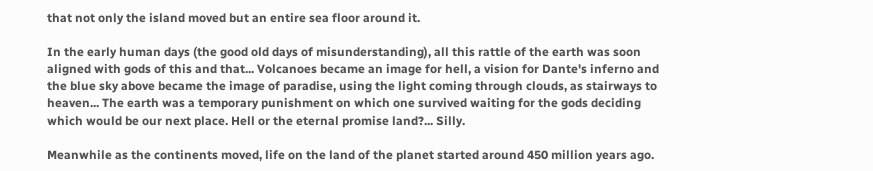that not only the island moved but an entire sea floor around it.

In the early human days (the good old days of misunderstanding), all this rattle of the earth was soon aligned with gods of this and that... Volcanoes became an image for hell, a vision for Dante's inferno and the blue sky above became the image of paradise, using the light coming through clouds, as stairways to heaven... The earth was a temporary punishment on which one survived waiting for the gods deciding which would be our next place. Hell or the eternal promise land?... Silly.

Meanwhile as the continents moved, life on the land of the planet started around 450 million years ago.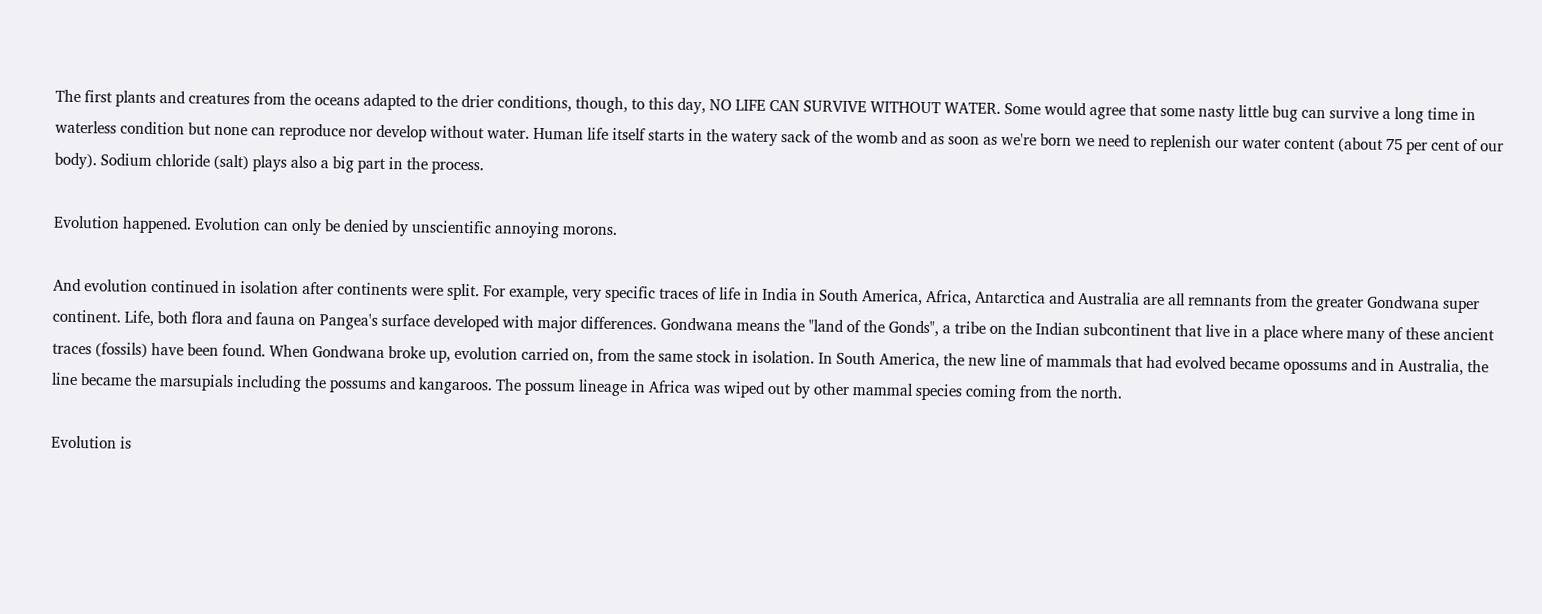The first plants and creatures from the oceans adapted to the drier conditions, though, to this day, NO LIFE CAN SURVIVE WITHOUT WATER. Some would agree that some nasty little bug can survive a long time in waterless condition but none can reproduce nor develop without water. Human life itself starts in the watery sack of the womb and as soon as we're born we need to replenish our water content (about 75 per cent of our body). Sodium chloride (salt) plays also a big part in the process.

Evolution happened. Evolution can only be denied by unscientific annoying morons.

And evolution continued in isolation after continents were split. For example, very specific traces of life in India in South America, Africa, Antarctica and Australia are all remnants from the greater Gondwana super continent. Life, both flora and fauna on Pangea's surface developed with major differences. Gondwana means the "land of the Gonds", a tribe on the Indian subcontinent that live in a place where many of these ancient traces (fossils) have been found. When Gondwana broke up, evolution carried on, from the same stock in isolation. In South America, the new line of mammals that had evolved became opossums and in Australia, the line became the marsupials including the possums and kangaroos. The possum lineage in Africa was wiped out by other mammal species coming from the north.

Evolution is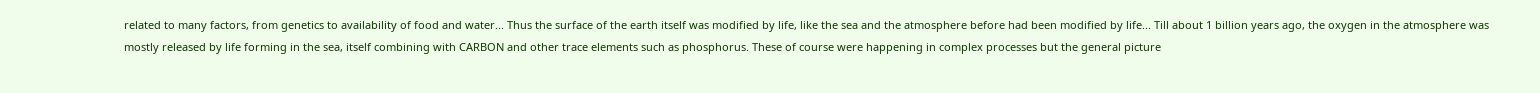related to many factors, from genetics to availability of food and water... Thus the surface of the earth itself was modified by life, like the sea and the atmosphere before had been modified by life... Till about 1 billion years ago, the oxygen in the atmosphere was mostly released by life forming in the sea, itself combining with CARBON and other trace elements such as phosphorus. These of course were happening in complex processes but the general picture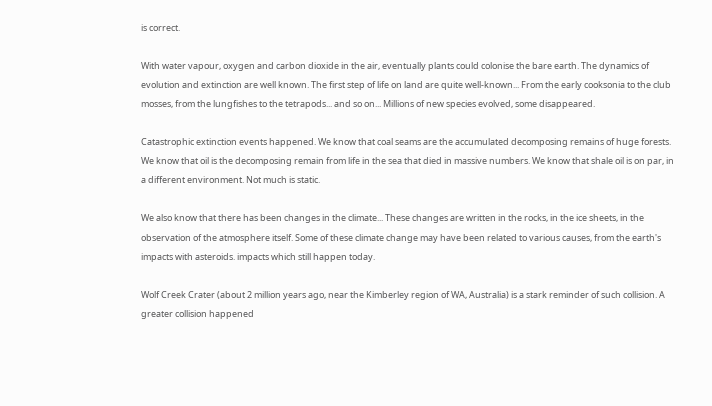is correct.

With water vapour, oxygen and carbon dioxide in the air, eventually plants could colonise the bare earth. The dynamics of evolution and extinction are well known. The first step of life on land are quite well-known... From the early cooksonia to the club mosses, from the lungfishes to the tetrapods... and so on... Millions of new species evolved, some disappeared.

Catastrophic extinction events happened. We know that coal seams are the accumulated decomposing remains of huge forests. We know that oil is the decomposing remain from life in the sea that died in massive numbers. We know that shale oil is on par, in a different environment. Not much is static.

We also know that there has been changes in the climate... These changes are written in the rocks, in the ice sheets, in the observation of the atmosphere itself. Some of these climate change may have been related to various causes, from the earth's impacts with asteroids. impacts which still happen today.

Wolf Creek Crater (about 2 million years ago, near the Kimberley region of WA, Australia) is a stark reminder of such collision. A greater collision happened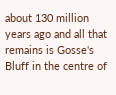about 130 million years ago and all that remains is Gosse's Bluff in the centre of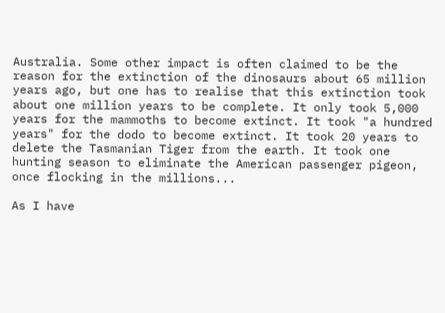Australia. Some other impact is often claimed to be the reason for the extinction of the dinosaurs about 65 million years ago, but one has to realise that this extinction took about one million years to be complete. It only took 5,000 years for the mammoths to become extinct. It took "a hundred years" for the dodo to become extinct. It took 20 years to delete the Tasmanian Tiger from the earth. It took one hunting season to eliminate the American passenger pigeon, once flocking in the millions...

As I have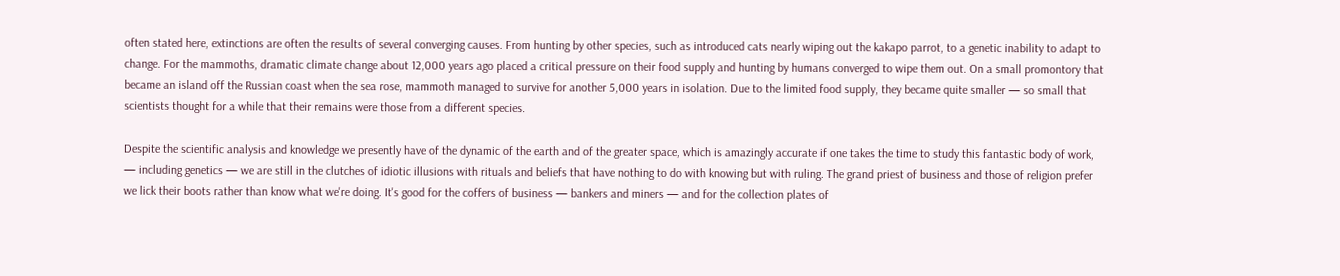often stated here, extinctions are often the results of several converging causes. From hunting by other species, such as introduced cats nearly wiping out the kakapo parrot, to a genetic inability to adapt to change. For the mammoths, dramatic climate change about 12,000 years ago placed a critical pressure on their food supply and hunting by humans converged to wipe them out. On a small promontory that became an island off the Russian coast when the sea rose, mammoth managed to survive for another 5,000 years in isolation. Due to the limited food supply, they became quite smaller — so small that scientists thought for a while that their remains were those from a different species.

Despite the scientific analysis and knowledge we presently have of the dynamic of the earth and of the greater space, which is amazingly accurate if one takes the time to study this fantastic body of work, — including genetics — we are still in the clutches of idiotic illusions with rituals and beliefs that have nothing to do with knowing but with ruling. The grand priest of business and those of religion prefer we lick their boots rather than know what we're doing. It's good for the coffers of business — bankers and miners — and for the collection plates of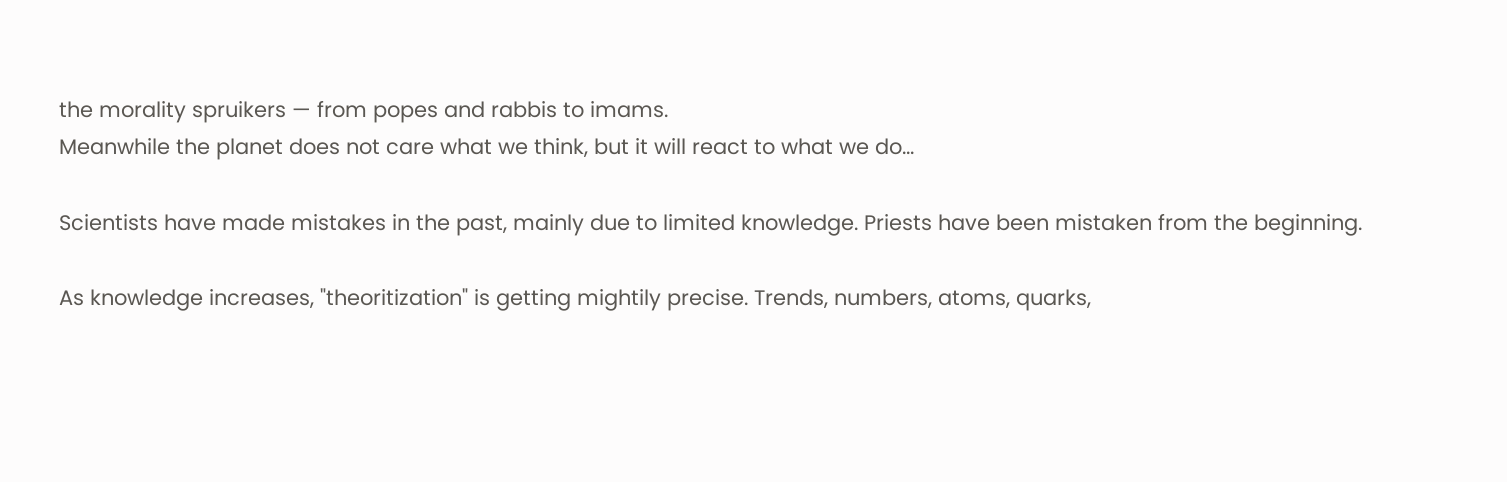the morality spruikers — from popes and rabbis to imams.
Meanwhile the planet does not care what we think, but it will react to what we do...

Scientists have made mistakes in the past, mainly due to limited knowledge. Priests have been mistaken from the beginning.

As knowledge increases, "theoritization" is getting mightily precise. Trends, numbers, atoms, quarks,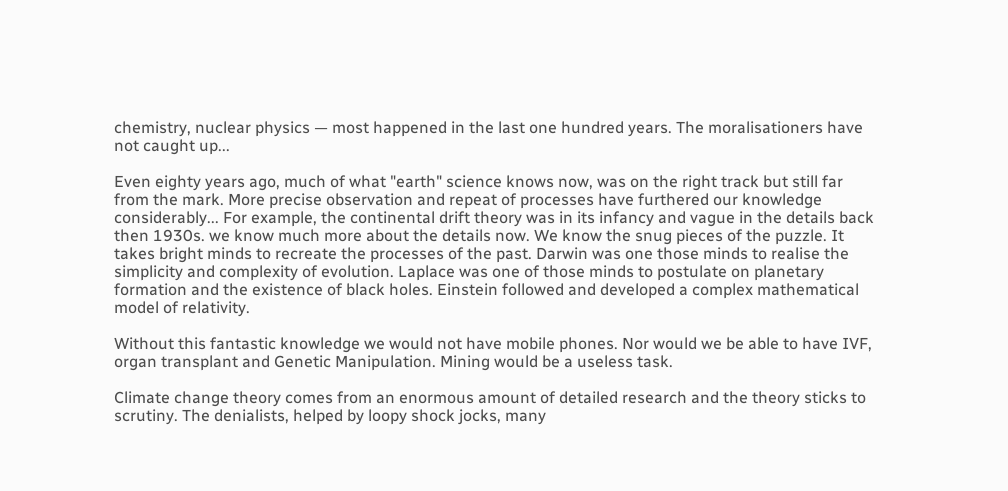chemistry, nuclear physics — most happened in the last one hundred years. The moralisationers have not caught up...

Even eighty years ago, much of what "earth" science knows now, was on the right track but still far from the mark. More precise observation and repeat of processes have furthered our knowledge considerably... For example, the continental drift theory was in its infancy and vague in the details back then 1930s. we know much more about the details now. We know the snug pieces of the puzzle. It takes bright minds to recreate the processes of the past. Darwin was one those minds to realise the simplicity and complexity of evolution. Laplace was one of those minds to postulate on planetary formation and the existence of black holes. Einstein followed and developed a complex mathematical model of relativity.

Without this fantastic knowledge we would not have mobile phones. Nor would we be able to have IVF, organ transplant and Genetic Manipulation. Mining would be a useless task.

Climate change theory comes from an enormous amount of detailed research and the theory sticks to scrutiny. The denialists, helped by loopy shock jocks, many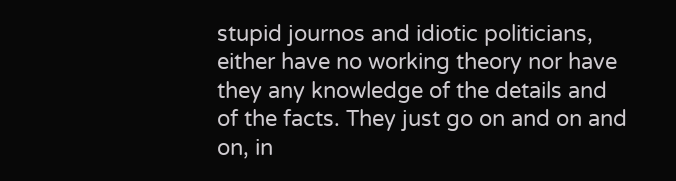stupid journos and idiotic politicians, either have no working theory nor have they any knowledge of the details and of the facts. They just go on and on and on, in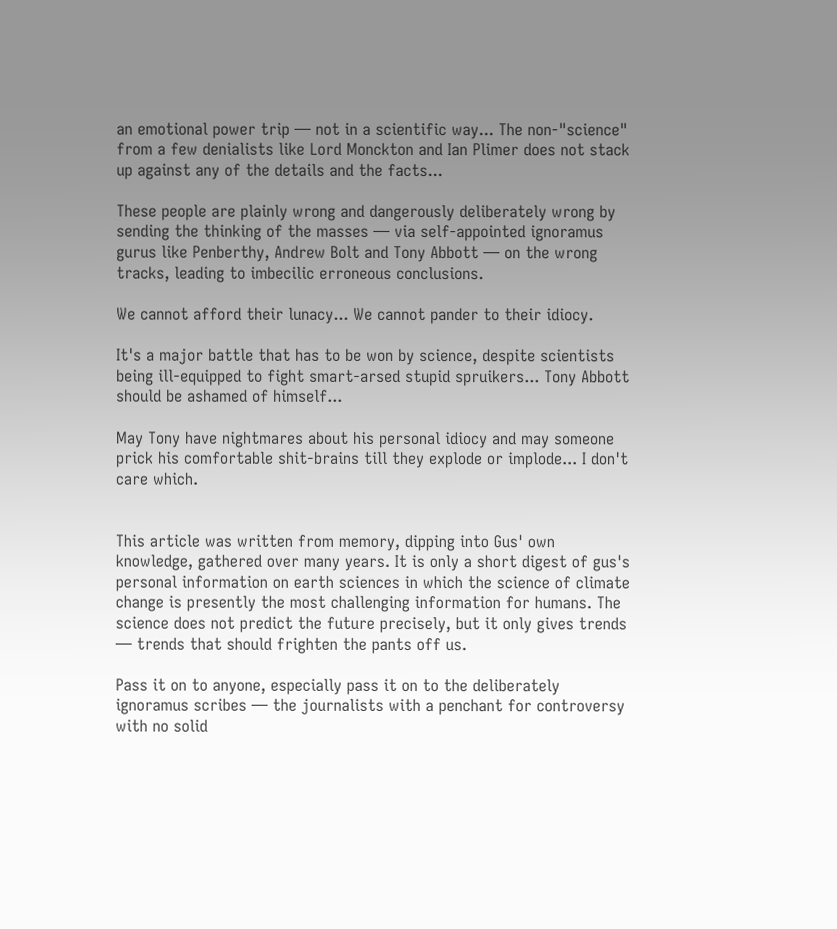an emotional power trip — not in a scientific way... The non-"science" from a few denialists like Lord Monckton and Ian Plimer does not stack up against any of the details and the facts...

These people are plainly wrong and dangerously deliberately wrong by sending the thinking of the masses — via self-appointed ignoramus gurus like Penberthy, Andrew Bolt and Tony Abbott — on the wrong tracks, leading to imbecilic erroneous conclusions.

We cannot afford their lunacy... We cannot pander to their idiocy.

It's a major battle that has to be won by science, despite scientists being ill-equipped to fight smart-arsed stupid spruikers... Tony Abbott should be ashamed of himself...

May Tony have nightmares about his personal idiocy and may someone prick his comfortable shit-brains till they explode or implode... I don't care which.


This article was written from memory, dipping into Gus' own knowledge, gathered over many years. It is only a short digest of gus's personal information on earth sciences in which the science of climate change is presently the most challenging information for humans. The science does not predict the future precisely, but it only gives trends — trends that should frighten the pants off us.

Pass it on to anyone, especially pass it on to the deliberately ignoramus scribes — the journalists with a penchant for controversy with no solid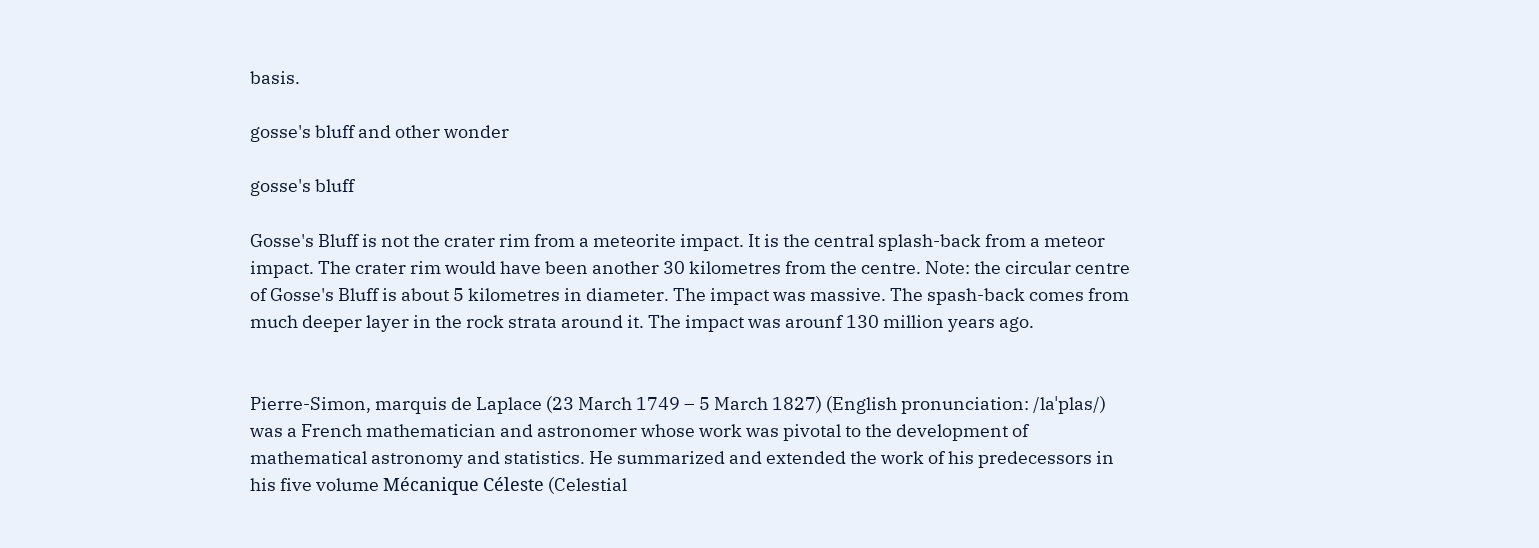basis.

gosse's bluff and other wonder

gosse's bluff

Gosse's Bluff is not the crater rim from a meteorite impact. It is the central splash-back from a meteor impact. The crater rim would have been another 30 kilometres from the centre. Note: the circular centre of Gosse's Bluff is about 5 kilometres in diameter. The impact was massive. The spash-back comes from much deeper layer in the rock strata around it. The impact was arounf 130 million years ago.


Pierre-Simon, marquis de Laplace (23 March 1749 – 5 March 1827) (English pronunciation: /laˈplas/) was a French mathematician and astronomer whose work was pivotal to the development of mathematical astronomy and statistics. He summarized and extended the work of his predecessors in his five volume Mécanique Céleste (Celestial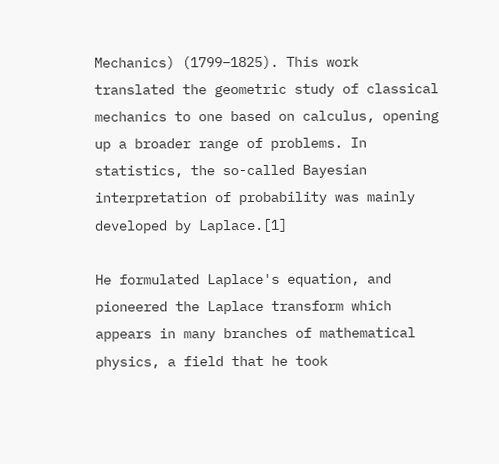Mechanics) (1799–1825). This work translated the geometric study of classical mechanics to one based on calculus, opening up a broader range of problems. In statistics, the so-called Bayesian interpretation of probability was mainly developed by Laplace.[1]

He formulated Laplace's equation, and pioneered the Laplace transform which appears in many branches of mathematical physics, a field that he took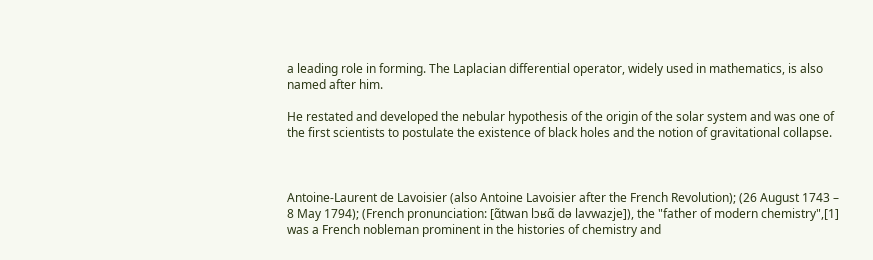a leading role in forming. The Laplacian differential operator, widely used in mathematics, is also named after him.

He restated and developed the nebular hypothesis of the origin of the solar system and was one of the first scientists to postulate the existence of black holes and the notion of gravitational collapse.



Antoine-Laurent de Lavoisier (also Antoine Lavoisier after the French Revolution); (26 August 1743 – 8 May 1794); (French pronunciation: [ɑ̃twan lɔʁɑ̃ də lavwazje]), the "father of modern chemistry",[1] was a French nobleman prominent in the histories of chemistry and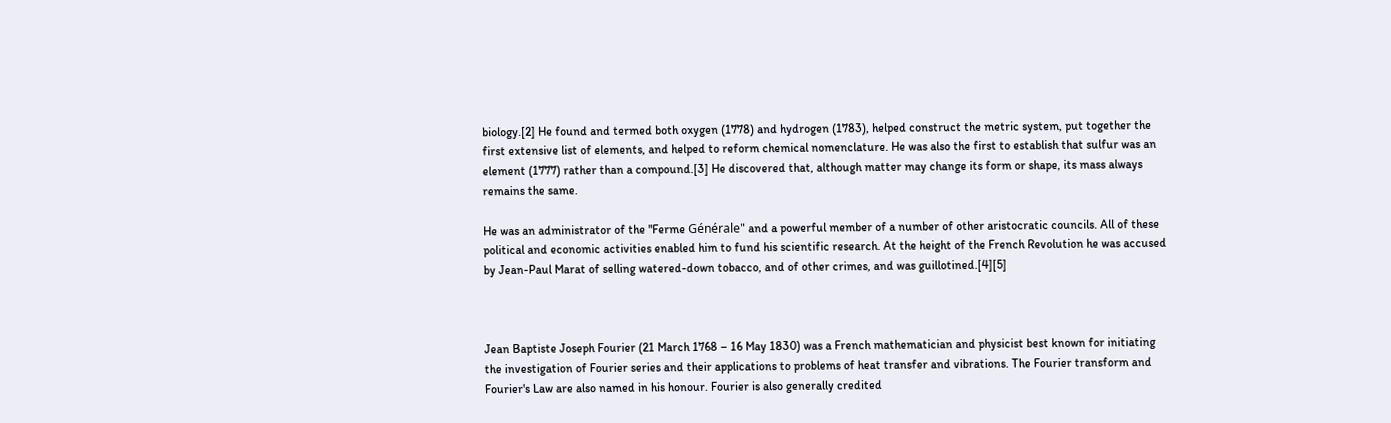biology.[2] He found and termed both oxygen (1778) and hydrogen (1783), helped construct the metric system, put together the first extensive list of elements, and helped to reform chemical nomenclature. He was also the first to establish that sulfur was an element (1777) rather than a compound.[3] He discovered that, although matter may change its form or shape, its mass always remains the same.

He was an administrator of the "Ferme Générale" and a powerful member of a number of other aristocratic councils. All of these political and economic activities enabled him to fund his scientific research. At the height of the French Revolution he was accused by Jean-Paul Marat of selling watered-down tobacco, and of other crimes, and was guillotined.[4][5]



Jean Baptiste Joseph Fourier (21 March 1768 – 16 May 1830) was a French mathematician and physicist best known for initiating the investigation of Fourier series and their applications to problems of heat transfer and vibrations. The Fourier transform and Fourier's Law are also named in his honour. Fourier is also generally credited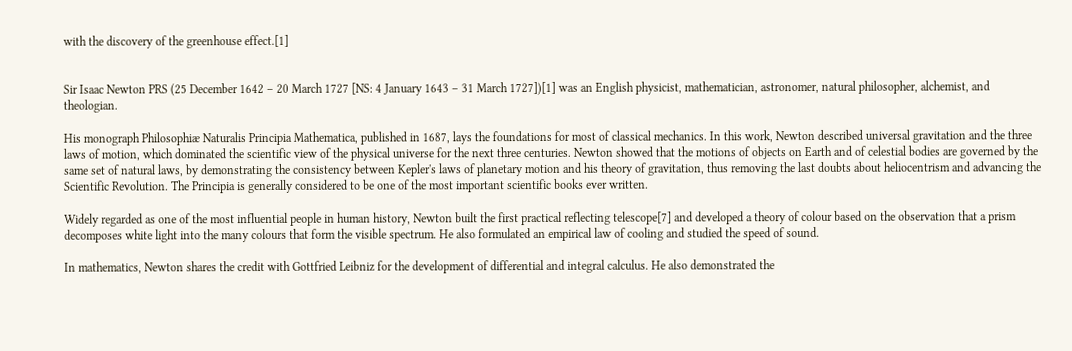with the discovery of the greenhouse effect.[1]


Sir Isaac Newton PRS (25 December 1642 – 20 March 1727 [NS: 4 January 1643 – 31 March 1727])[1] was an English physicist, mathematician, astronomer, natural philosopher, alchemist, and theologian.

His monograph Philosophiæ Naturalis Principia Mathematica, published in 1687, lays the foundations for most of classical mechanics. In this work, Newton described universal gravitation and the three laws of motion, which dominated the scientific view of the physical universe for the next three centuries. Newton showed that the motions of objects on Earth and of celestial bodies are governed by the same set of natural laws, by demonstrating the consistency between Kepler's laws of planetary motion and his theory of gravitation, thus removing the last doubts about heliocentrism and advancing the Scientific Revolution. The Principia is generally considered to be one of the most important scientific books ever written.

Widely regarded as one of the most influential people in human history, Newton built the first practical reflecting telescope[7] and developed a theory of colour based on the observation that a prism decomposes white light into the many colours that form the visible spectrum. He also formulated an empirical law of cooling and studied the speed of sound.

In mathematics, Newton shares the credit with Gottfried Leibniz for the development of differential and integral calculus. He also demonstrated the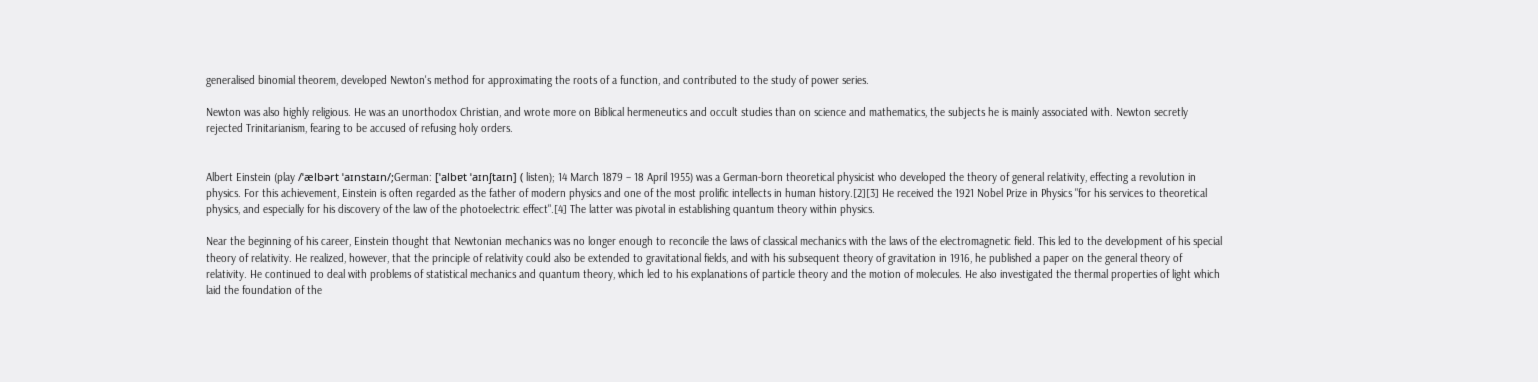generalised binomial theorem, developed Newton's method for approximating the roots of a function, and contributed to the study of power series.

Newton was also highly religious. He was an unorthodox Christian, and wrote more on Biblical hermeneutics and occult studies than on science and mathematics, the subjects he is mainly associated with. Newton secretly rejected Trinitarianism, fearing to be accused of refusing holy orders.


Albert Einstein (play /ˈælbərt ˈaɪnstaɪn/;German: [ˈalbɐt ˈaɪnʃtaɪn] ( listen); 14 March 1879 – 18 April 1955) was a German-born theoretical physicist who developed the theory of general relativity, effecting a revolution in physics. For this achievement, Einstein is often regarded as the father of modern physics and one of the most prolific intellects in human history.[2][3] He received the 1921 Nobel Prize in Physics "for his services to theoretical physics, and especially for his discovery of the law of the photoelectric effect".[4] The latter was pivotal in establishing quantum theory within physics.

Near the beginning of his career, Einstein thought that Newtonian mechanics was no longer enough to reconcile the laws of classical mechanics with the laws of the electromagnetic field. This led to the development of his special theory of relativity. He realized, however, that the principle of relativity could also be extended to gravitational fields, and with his subsequent theory of gravitation in 1916, he published a paper on the general theory of relativity. He continued to deal with problems of statistical mechanics and quantum theory, which led to his explanations of particle theory and the motion of molecules. He also investigated the thermal properties of light which laid the foundation of the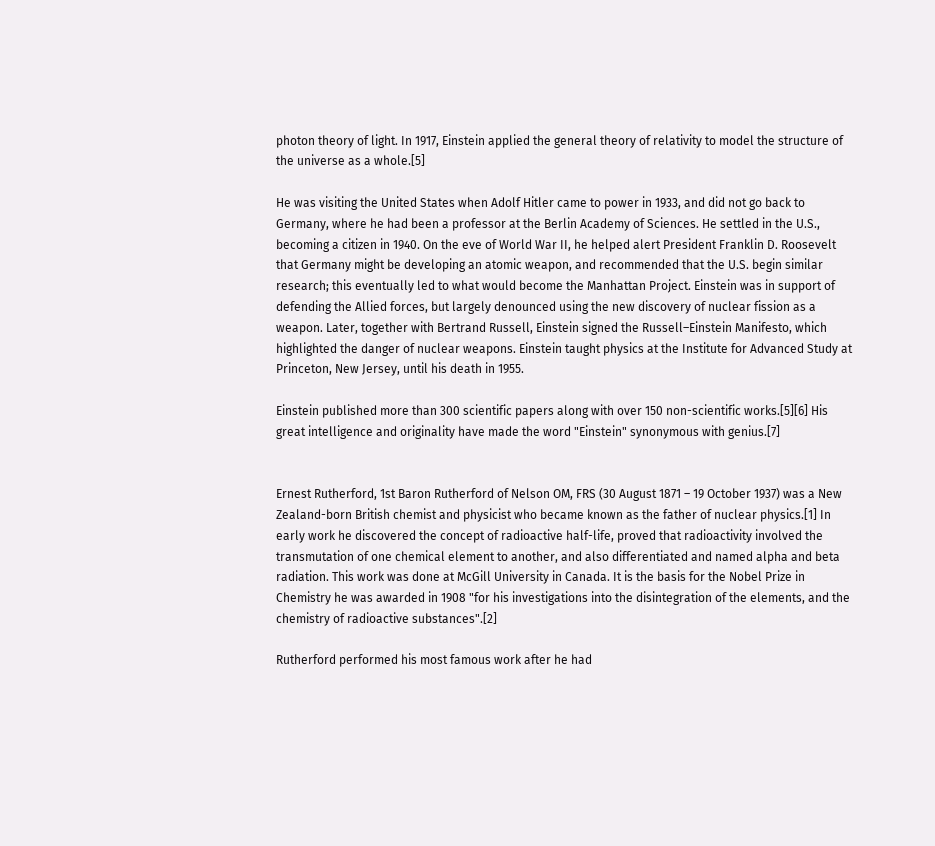photon theory of light. In 1917, Einstein applied the general theory of relativity to model the structure of the universe as a whole.[5]

He was visiting the United States when Adolf Hitler came to power in 1933, and did not go back to Germany, where he had been a professor at the Berlin Academy of Sciences. He settled in the U.S., becoming a citizen in 1940. On the eve of World War II, he helped alert President Franklin D. Roosevelt that Germany might be developing an atomic weapon, and recommended that the U.S. begin similar research; this eventually led to what would become the Manhattan Project. Einstein was in support of defending the Allied forces, but largely denounced using the new discovery of nuclear fission as a weapon. Later, together with Bertrand Russell, Einstein signed the Russell–Einstein Manifesto, which highlighted the danger of nuclear weapons. Einstein taught physics at the Institute for Advanced Study at Princeton, New Jersey, until his death in 1955.

Einstein published more than 300 scientific papers along with over 150 non-scientific works.[5][6] His great intelligence and originality have made the word "Einstein" synonymous with genius.[7]


Ernest Rutherford, 1st Baron Rutherford of Nelson OM, FRS (30 August 1871 – 19 October 1937) was a New Zealand-born British chemist and physicist who became known as the father of nuclear physics.[1] In early work he discovered the concept of radioactive half-life, proved that radioactivity involved the transmutation of one chemical element to another, and also differentiated and named alpha and beta radiation. This work was done at McGill University in Canada. It is the basis for the Nobel Prize in Chemistry he was awarded in 1908 "for his investigations into the disintegration of the elements, and the chemistry of radioactive substances".[2]

Rutherford performed his most famous work after he had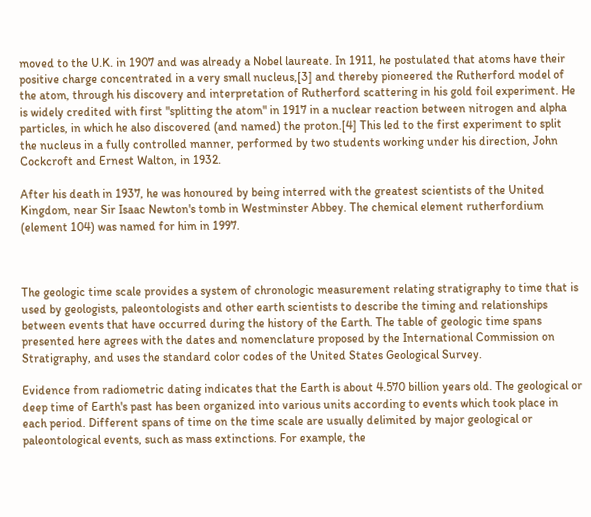moved to the U.K. in 1907 and was already a Nobel laureate. In 1911, he postulated that atoms have their positive charge concentrated in a very small nucleus,[3] and thereby pioneered the Rutherford model of the atom, through his discovery and interpretation of Rutherford scattering in his gold foil experiment. He is widely credited with first "splitting the atom" in 1917 in a nuclear reaction between nitrogen and alpha particles, in which he also discovered (and named) the proton.[4] This led to the first experiment to split the nucleus in a fully controlled manner, performed by two students working under his direction, John Cockcroft and Ernest Walton, in 1932.

After his death in 1937, he was honoured by being interred with the greatest scientists of the United Kingdom, near Sir Isaac Newton's tomb in Westminster Abbey. The chemical element rutherfordium (element 104) was named for him in 1997.



The geologic time scale provides a system of chronologic measurement relating stratigraphy to time that is used by geologists, paleontologists and other earth scientists to describe the timing and relationships between events that have occurred during the history of the Earth. The table of geologic time spans presented here agrees with the dates and nomenclature proposed by the International Commission on Stratigraphy, and uses the standard color codes of the United States Geological Survey.

Evidence from radiometric dating indicates that the Earth is about 4.570 billion years old. The geological or deep time of Earth's past has been organized into various units according to events which took place in each period. Different spans of time on the time scale are usually delimited by major geological or paleontological events, such as mass extinctions. For example, the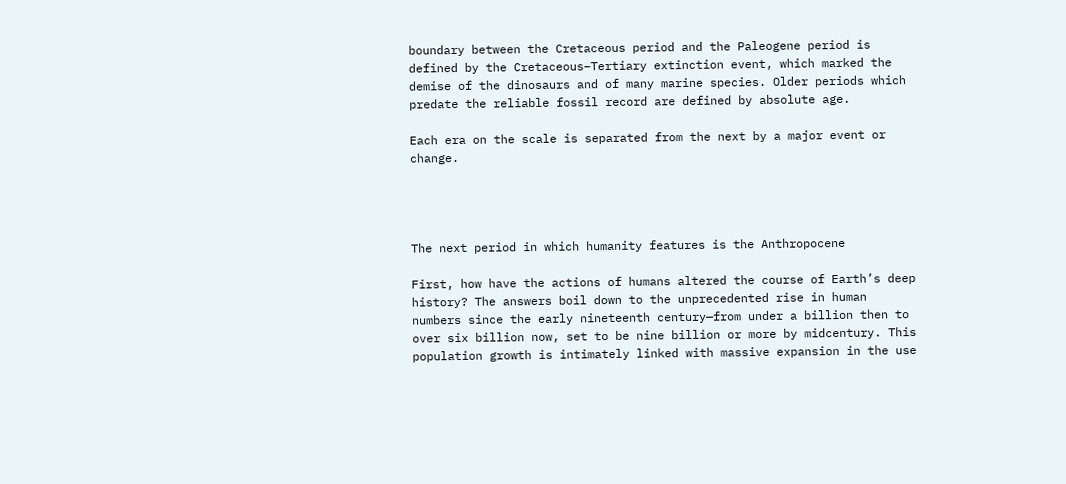boundary between the Cretaceous period and the Paleogene period is defined by the Cretaceous–Tertiary extinction event, which marked the demise of the dinosaurs and of many marine species. Older periods which predate the reliable fossil record are defined by absolute age.

Each era on the scale is separated from the next by a major event or change.




The next period in which humanity features is the Anthropocene

First, how have the actions of humans altered the course of Earth’s deep history? The answers boil down to the unprecedented rise in human numbers since the early nineteenth century—from under a billion then to over six billion now, set to be nine billion or more by midcentury. This population growth is intimately linked with massive expansion in the use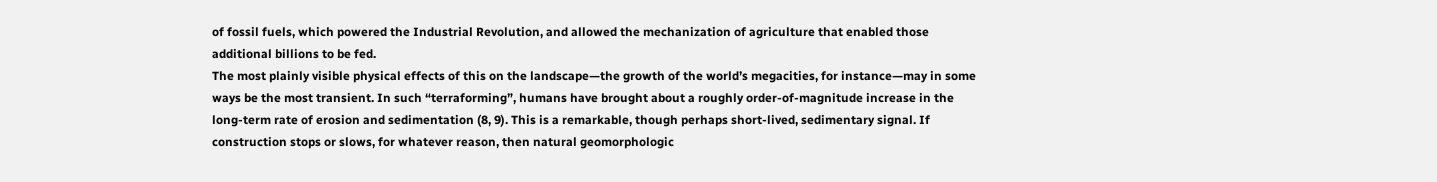of fossil fuels, which powered the Industrial Revolution, and allowed the mechanization of agriculture that enabled those additional billions to be fed.
The most plainly visible physical effects of this on the landscape—the growth of the world’s megacities, for instance—may in some ways be the most transient. In such “terraforming”, humans have brought about a roughly order-of-magnitude increase in the long-term rate of erosion and sedimentation (8, 9). This is a remarkable, though perhaps short-lived, sedimentary signal. If construction stops or slows, for whatever reason, then natural geomorphologic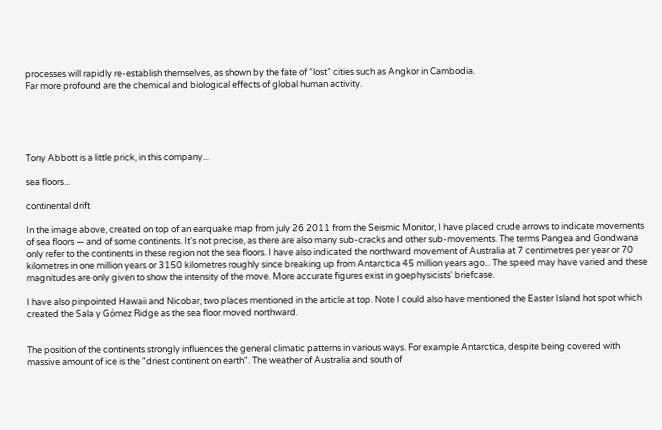processes will rapidly re-establish themselves, as shown by the fate of “lost” cities such as Angkor in Cambodia.
Far more profound are the chemical and biological effects of global human activity.





Tony Abbott is a little prick, in this company...

sea floors...

continental drift

In the image above, created on top of an earquake map from july 26 2011 from the Seismic Monitor, I have placed crude arrows to indicate movements of sea floors — and of some continents. It's not precise, as there are also many sub-cracks and other sub-movements. The terms Pangea and Gondwana only refer to the continents in these region not the sea floors. I have also indicated the northward movement of Australia at 7 centimetres per year or 70 kilometres in one million years or 3150 kilometres roughly since breaking up from Antarctica 45 million years ago... The speed may have varied and these magnitudes are only given to show the intensity of the move. More accurate figures exist in goephysicists' briefcase.

I have also pinpointed Hawaii and Nicobar, two places mentioned in the article at top. Note I could also have mentioned the Easter Island hot spot which created the Sala y Gómez Ridge as the sea floor moved northward.


The position of the continents strongly influences the general climatic patterns in various ways. For example Antarctica, despite being covered with massive amount of ice is the "driest continent on earth". The weather of Australia and south of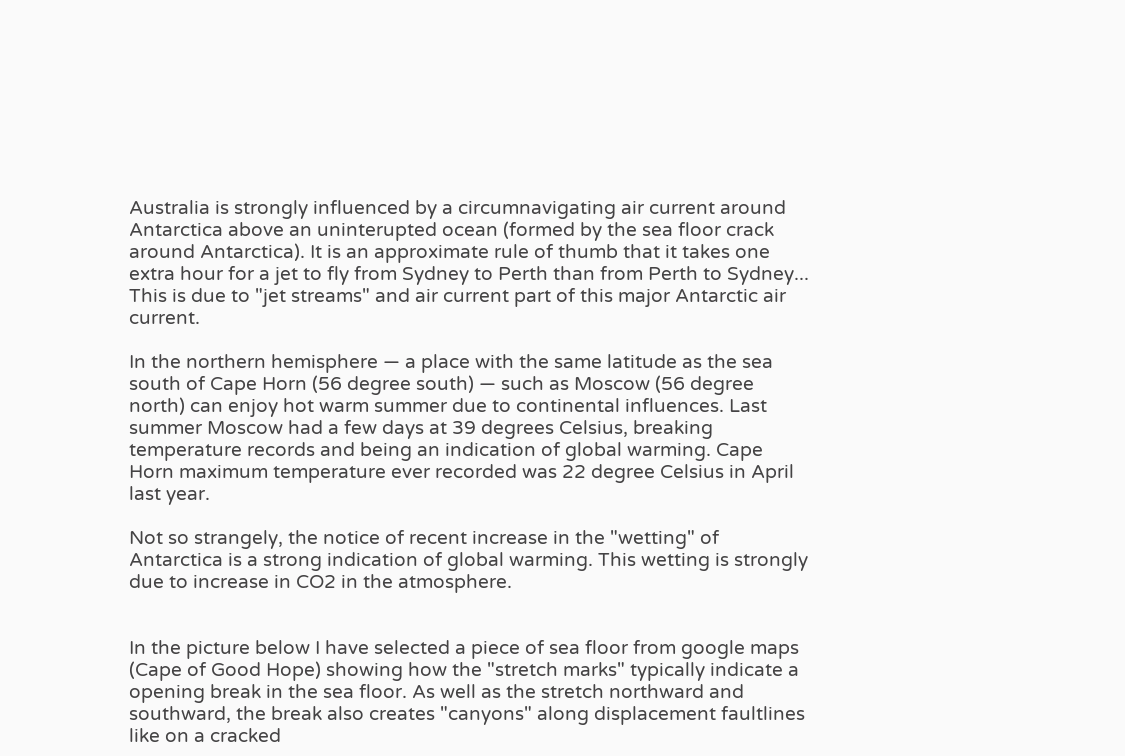Australia is strongly influenced by a circumnavigating air current around Antarctica above an uninterupted ocean (formed by the sea floor crack around Antarctica). It is an approximate rule of thumb that it takes one extra hour for a jet to fly from Sydney to Perth than from Perth to Sydney... This is due to "jet streams" and air current part of this major Antarctic air current.

In the northern hemisphere — a place with the same latitude as the sea south of Cape Horn (56 degree south) — such as Moscow (56 degree north) can enjoy hot warm summer due to continental influences. Last summer Moscow had a few days at 39 degrees Celsius, breaking temperature records and being an indication of global warming. Cape Horn maximum temperature ever recorded was 22 degree Celsius in April last year.

Not so strangely, the notice of recent increase in the "wetting" of Antarctica is a strong indication of global warming. This wetting is strongly due to increase in CO2 in the atmosphere.


In the picture below I have selected a piece of sea floor from google maps (Cape of Good Hope) showing how the "stretch marks" typically indicate a opening break in the sea floor. As well as the stretch northward and southward, the break also creates "canyons" along displacement faultlines like on a cracked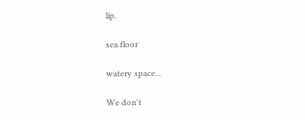lip.

sea floor

watery space...

We don't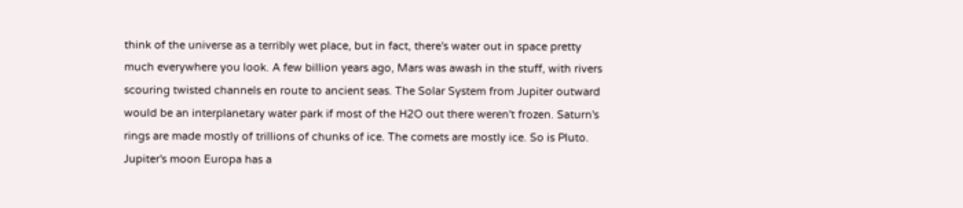think of the universe as a terribly wet place, but in fact, there's water out in space pretty much everywhere you look. A few billion years ago, Mars was awash in the stuff, with rivers scouring twisted channels en route to ancient seas. The Solar System from Jupiter outward would be an interplanetary water park if most of the H2O out there weren't frozen. Saturn's rings are made mostly of trillions of chunks of ice. The comets are mostly ice. So is Pluto. Jupiter's moon Europa has a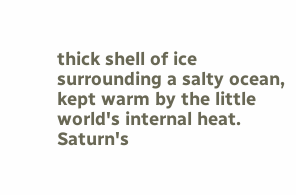thick shell of ice surrounding a salty ocean, kept warm by the little world's internal heat. Saturn's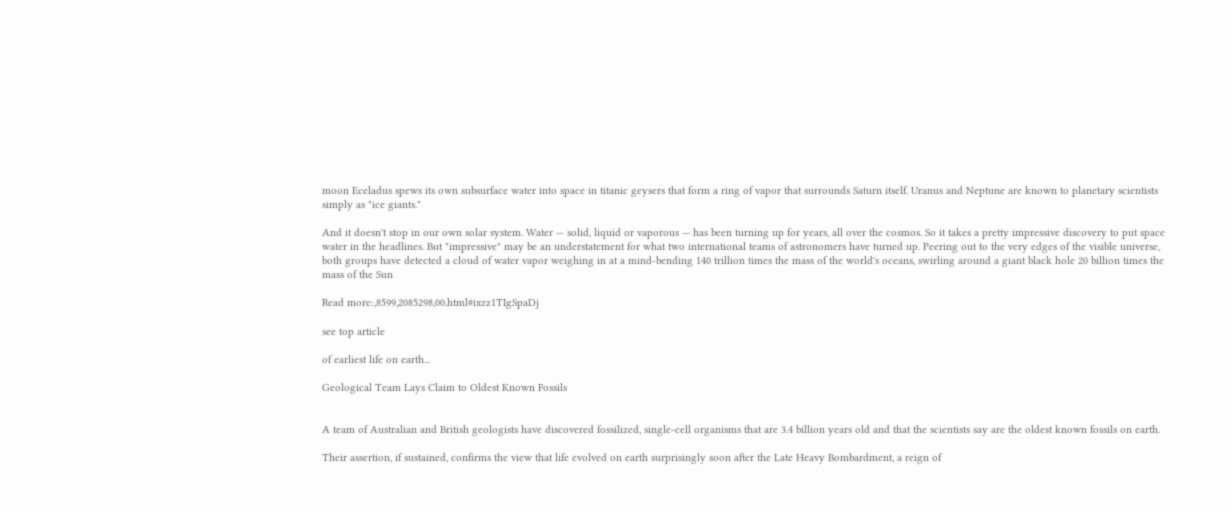moon Eceladus spews its own subsurface water into space in titanic geysers that form a ring of vapor that surrounds Saturn itself. Uranus and Neptune are known to planetary scientists simply as "ice giants."

And it doesn't stop in our own solar system. Water — solid, liquid or vaporous — has been turning up for years, all over the cosmos. So it takes a pretty impressive discovery to put space water in the headlines. But "impressive" may be an understatement for what two international teams of astronomers have turned up. Peering out to the very edges of the visible universe, both groups have detected a cloud of water vapor weighing in at a mind-bending 140 trillion times the mass of the world's oceans, swirling around a giant black hole 20 billion times the mass of the Sun

Read more:,8599,2085298,00.html#ixzz1TIgSpaDj

see top article

of earliest life on earth...

Geological Team Lays Claim to Oldest Known Fossils


A team of Australian and British geologists have discovered fossilized, single-cell organisms that are 3.4 billion years old and that the scientists say are the oldest known fossils on earth.

Their assertion, if sustained, confirms the view that life evolved on earth surprisingly soon after the Late Heavy Bombardment, a reign of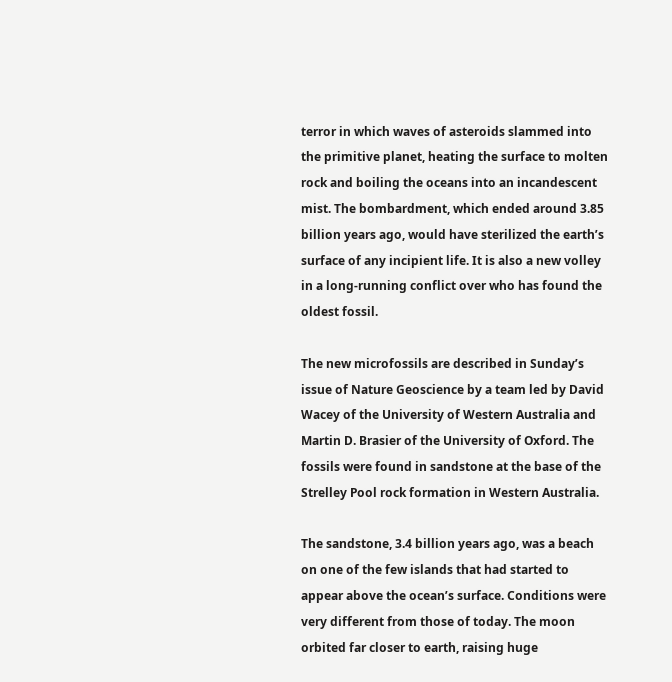terror in which waves of asteroids slammed into the primitive planet, heating the surface to molten rock and boiling the oceans into an incandescent mist. The bombardment, which ended around 3.85 billion years ago, would have sterilized the earth’s surface of any incipient life. It is also a new volley in a long-running conflict over who has found the oldest fossil.

The new microfossils are described in Sunday’s issue of Nature Geoscience by a team led by David Wacey of the University of Western Australia and Martin D. Brasier of the University of Oxford. The fossils were found in sandstone at the base of the Strelley Pool rock formation in Western Australia.

The sandstone, 3.4 billion years ago, was a beach on one of the few islands that had started to appear above the ocean’s surface. Conditions were very different from those of today. The moon orbited far closer to earth, raising huge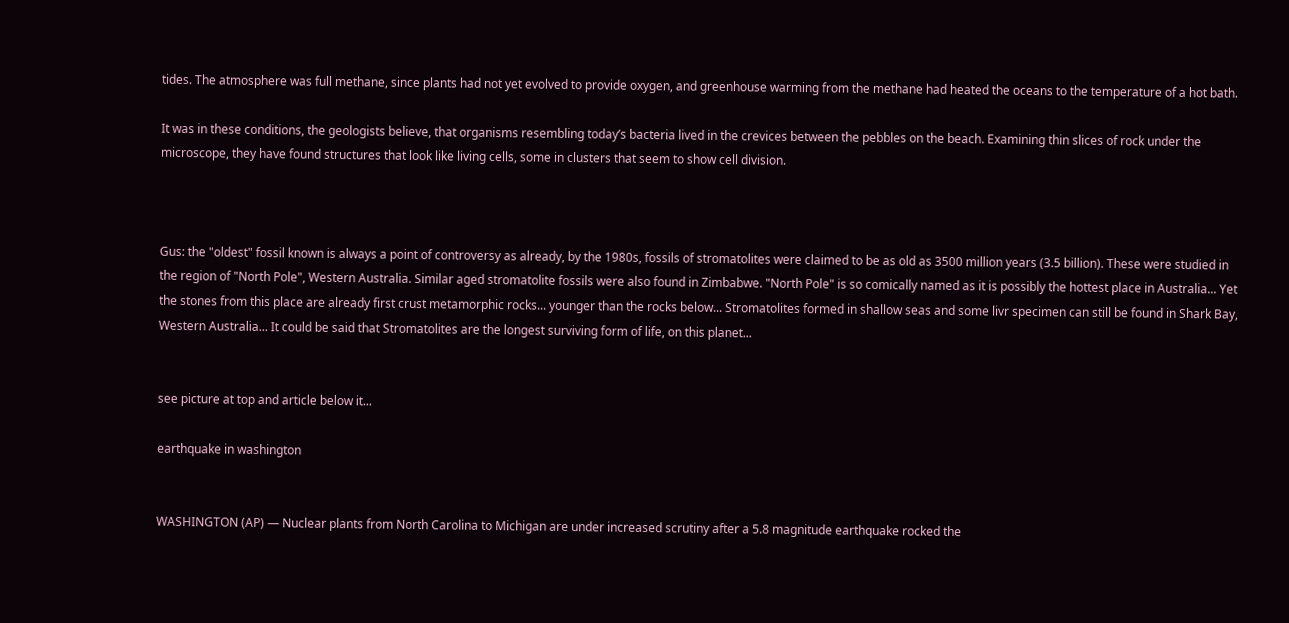tides. The atmosphere was full methane, since plants had not yet evolved to provide oxygen, and greenhouse warming from the methane had heated the oceans to the temperature of a hot bath.

It was in these conditions, the geologists believe, that organisms resembling today’s bacteria lived in the crevices between the pebbles on the beach. Examining thin slices of rock under the microscope, they have found structures that look like living cells, some in clusters that seem to show cell division.



Gus: the "oldest" fossil known is always a point of controversy as already, by the 1980s, fossils of stromatolites were claimed to be as old as 3500 million years (3.5 billion). These were studied in the region of "North Pole", Western Australia. Similar aged stromatolite fossils were also found in Zimbabwe. "North Pole" is so comically named as it is possibly the hottest place in Australia... Yet the stones from this place are already first crust metamorphic rocks... younger than the rocks below... Stromatolites formed in shallow seas and some livr specimen can still be found in Shark Bay, Western Australia... It could be said that Stromatolites are the longest surviving form of life, on this planet...


see picture at top and article below it...

earthquake in washington


WASHINGTON (AP) — Nuclear plants from North Carolina to Michigan are under increased scrutiny after a 5.8 magnitude earthquake rocked the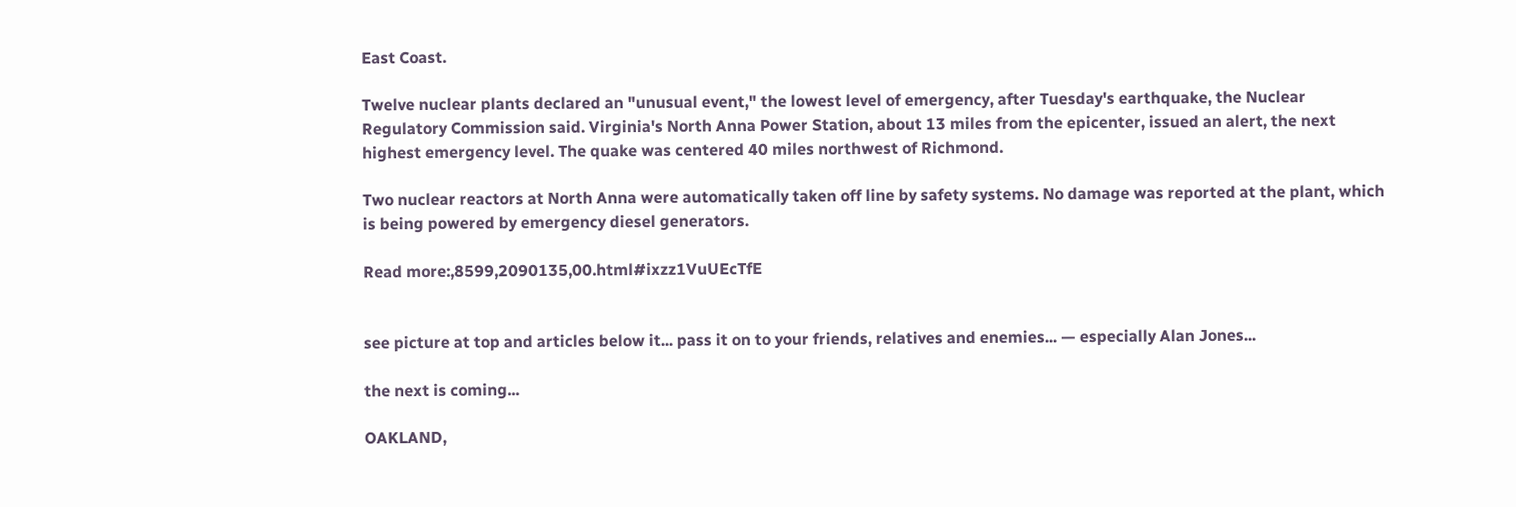East Coast.

Twelve nuclear plants declared an "unusual event," the lowest level of emergency, after Tuesday's earthquake, the Nuclear Regulatory Commission said. Virginia's North Anna Power Station, about 13 miles from the epicenter, issued an alert, the next highest emergency level. The quake was centered 40 miles northwest of Richmond.

Two nuclear reactors at North Anna were automatically taken off line by safety systems. No damage was reported at the plant, which is being powered by emergency diesel generators.

Read more:,8599,2090135,00.html#ixzz1VuUEcTfE


see picture at top and articles below it... pass it on to your friends, relatives and enemies... — especially Alan Jones...

the next is coming...

OAKLAND,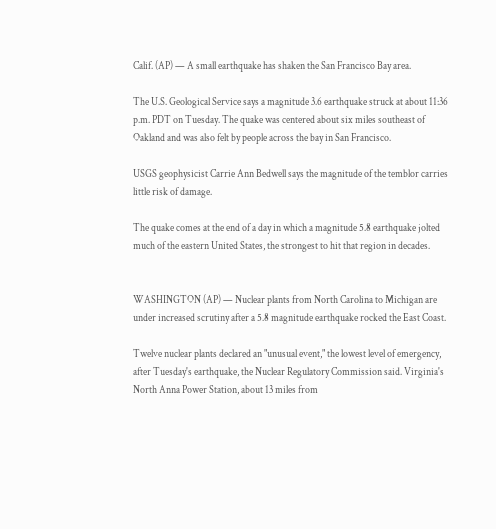Calif. (AP) — A small earthquake has shaken the San Francisco Bay area.

The U.S. Geological Service says a magnitude 3.6 earthquake struck at about 11:36 p.m. PDT on Tuesday. The quake was centered about six miles southeast of Oakland and was also felt by people across the bay in San Francisco.

USGS geophysicist Carrie Ann Bedwell says the magnitude of the temblor carries little risk of damage.

The quake comes at the end of a day in which a magnitude 5.8 earthquake jolted much of the eastern United States, the strongest to hit that region in decades.


WASHINGTON (AP) — Nuclear plants from North Carolina to Michigan are under increased scrutiny after a 5.8 magnitude earthquake rocked the East Coast.

Twelve nuclear plants declared an "unusual event," the lowest level of emergency, after Tuesday's earthquake, the Nuclear Regulatory Commission said. Virginia's North Anna Power Station, about 13 miles from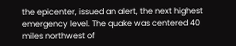the epicenter, issued an alert, the next highest emergency level. The quake was centered 40 miles northwest of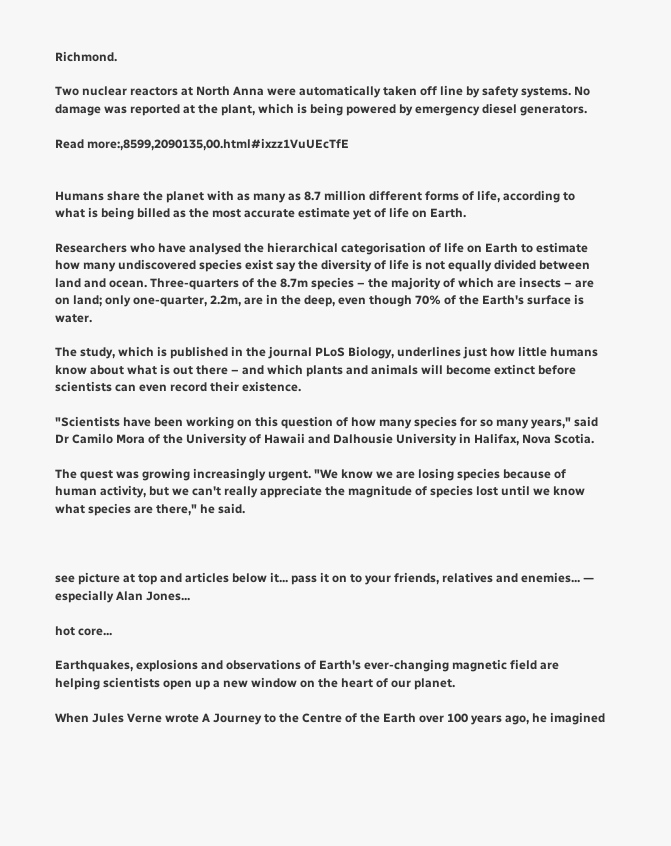Richmond.

Two nuclear reactors at North Anna were automatically taken off line by safety systems. No damage was reported at the plant, which is being powered by emergency diesel generators.

Read more:,8599,2090135,00.html#ixzz1VuUEcTfE


Humans share the planet with as many as 8.7 million different forms of life, according to what is being billed as the most accurate estimate yet of life on Earth.

Researchers who have analysed the hierarchical categorisation of life on Earth to estimate how many undiscovered species exist say the diversity of life is not equally divided between land and ocean. Three-quarters of the 8.7m species – the majority of which are insects – are on land; only one-quarter, 2.2m, are in the deep, even though 70% of the Earth's surface is water.

The study, which is published in the journal PLoS Biology, underlines just how little humans know about what is out there – and which plants and animals will become extinct before scientists can even record their existence.

"Scientists have been working on this question of how many species for so many years," said Dr Camilo Mora of the University of Hawaii and Dalhousie University in Halifax, Nova Scotia.

The quest was growing increasingly urgent. "We know we are losing species because of human activity, but we can't really appreciate the magnitude of species lost until we know what species are there," he said.



see picture at top and articles below it... pass it on to your friends, relatives and enemies... — especially Alan Jones...

hot core...

Earthquakes, explosions and observations of Earth's ever-changing magnetic field are helping scientists open up a new window on the heart of our planet.

When Jules Verne wrote A Journey to the Centre of the Earth over 100 years ago, he imagined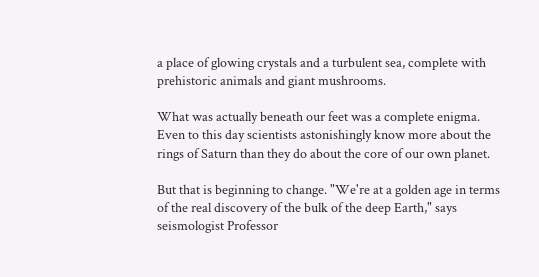a place of glowing crystals and a turbulent sea, complete with prehistoric animals and giant mushrooms.

What was actually beneath our feet was a complete enigma. Even to this day scientists astonishingly know more about the rings of Saturn than they do about the core of our own planet.

But that is beginning to change. "We're at a golden age in terms of the real discovery of the bulk of the deep Earth," says seismologist Professor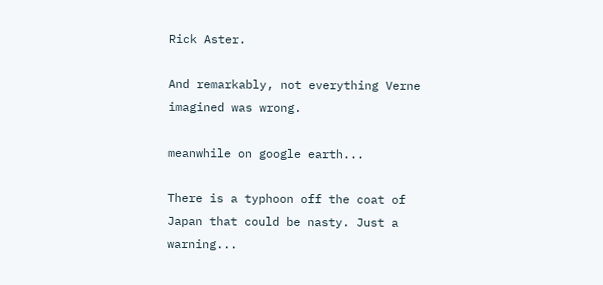Rick Aster.

And remarkably, not everything Verne imagined was wrong.

meanwhile on google earth...

There is a typhoon off the coat of Japan that could be nasty. Just a warning...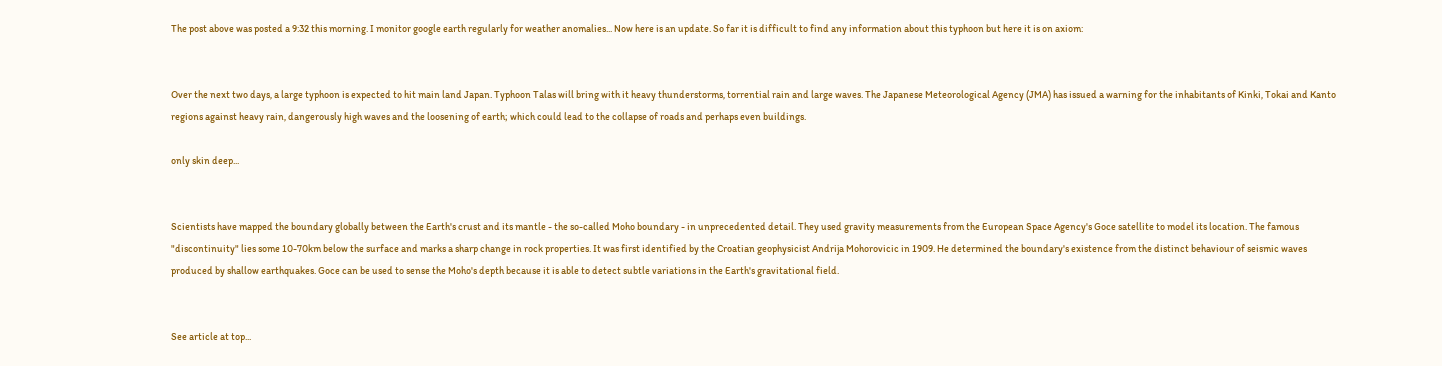The post above was posted a 9:32 this morning. I monitor google earth regularly for weather anomalies... Now here is an update. So far it is difficult to find any information about this typhoon but here it is on axiom:


Over the next two days, a large typhoon is expected to hit main land Japan. Typhoon Talas will bring with it heavy thunderstorms, torrential rain and large waves. The Japanese Meteorological Agency (JMA) has issued a warning for the inhabitants of Kinki, Tokai and Kanto regions against heavy rain, dangerously high waves and the loosening of earth; which could lead to the collapse of roads and perhaps even buildings.

only skin deep...


Scientists have mapped the boundary globally between the Earth's crust and its mantle - the so-called Moho boundary - in unprecedented detail. They used gravity measurements from the European Space Agency's Goce satellite to model its location. The famous "discontinuity" lies some 10-70km below the surface and marks a sharp change in rock properties. It was first identified by the Croatian geophysicist Andrija Mohorovicic in 1909. He determined the boundary's existence from the distinct behaviour of seismic waves produced by shallow earthquakes. Goce can be used to sense the Moho's depth because it is able to detect subtle variations in the Earth's gravitational field.


See article at top...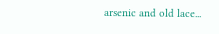arsenic and old lace...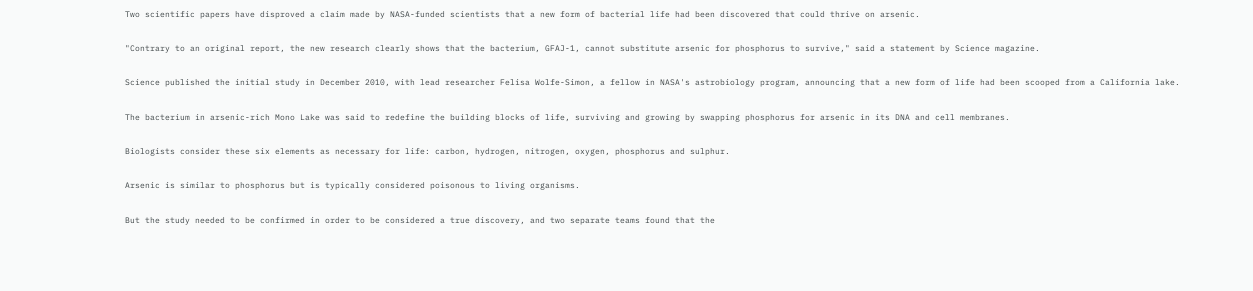Two scientific papers have disproved a claim made by NASA-funded scientists that a new form of bacterial life had been discovered that could thrive on arsenic.

"Contrary to an original report, the new research clearly shows that the bacterium, GFAJ-1, cannot substitute arsenic for phosphorus to survive," said a statement by Science magazine.

Science published the initial study in December 2010, with lead researcher Felisa Wolfe-Simon, a fellow in NASA's astrobiology program, announcing that a new form of life had been scooped from a California lake.

The bacterium in arsenic-rich Mono Lake was said to redefine the building blocks of life, surviving and growing by swapping phosphorus for arsenic in its DNA and cell membranes.

Biologists consider these six elements as necessary for life: carbon, hydrogen, nitrogen, oxygen, phosphorus and sulphur.

Arsenic is similar to phosphorus but is typically considered poisonous to living organisms.

But the study needed to be confirmed in order to be considered a true discovery, and two separate teams found that the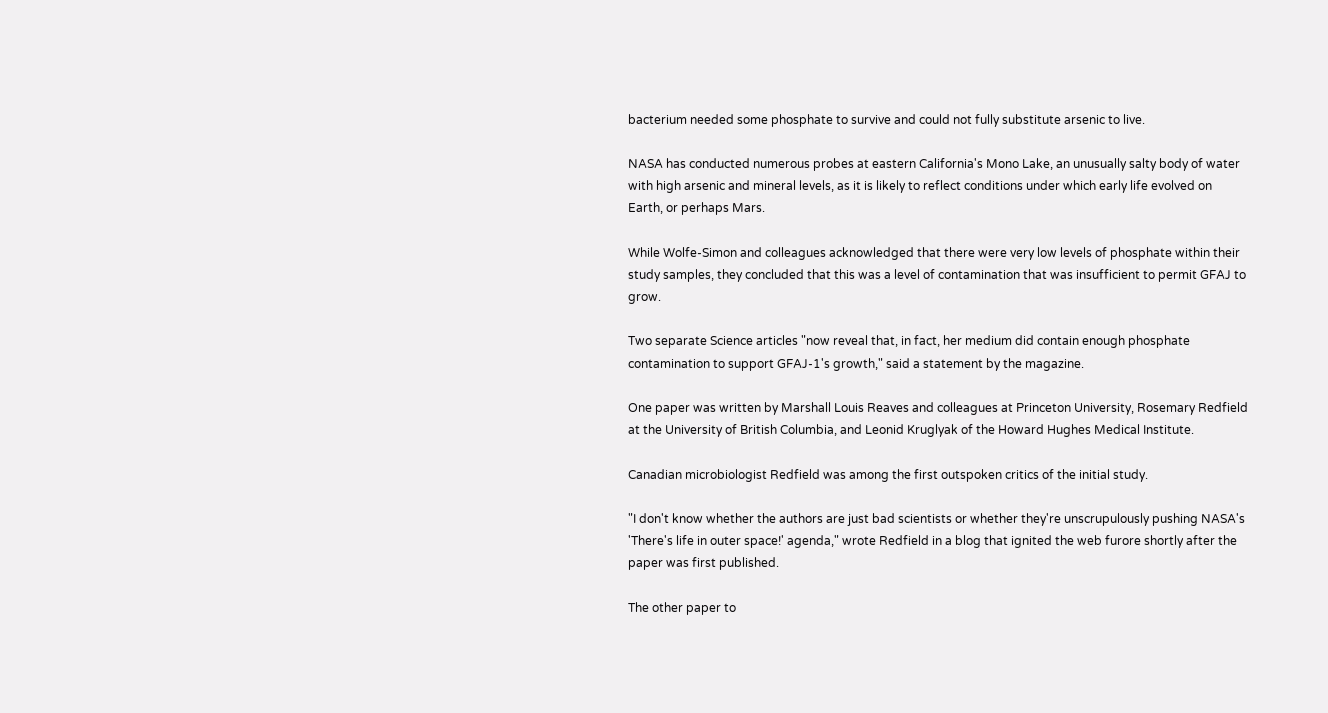bacterium needed some phosphate to survive and could not fully substitute arsenic to live.

NASA has conducted numerous probes at eastern California's Mono Lake, an unusually salty body of water with high arsenic and mineral levels, as it is likely to reflect conditions under which early life evolved on Earth, or perhaps Mars.

While Wolfe-Simon and colleagues acknowledged that there were very low levels of phosphate within their study samples, they concluded that this was a level of contamination that was insufficient to permit GFAJ to grow.

Two separate Science articles "now reveal that, in fact, her medium did contain enough phosphate contamination to support GFAJ-1's growth," said a statement by the magazine.

One paper was written by Marshall Louis Reaves and colleagues at Princeton University, Rosemary Redfield at the University of British Columbia, and Leonid Kruglyak of the Howard Hughes Medical Institute.

Canadian microbiologist Redfield was among the first outspoken critics of the initial study.

"I don't know whether the authors are just bad scientists or whether they're unscrupulously pushing NASA's 'There's life in outer space!' agenda," wrote Redfield in a blog that ignited the web furore shortly after the paper was first published.

The other paper to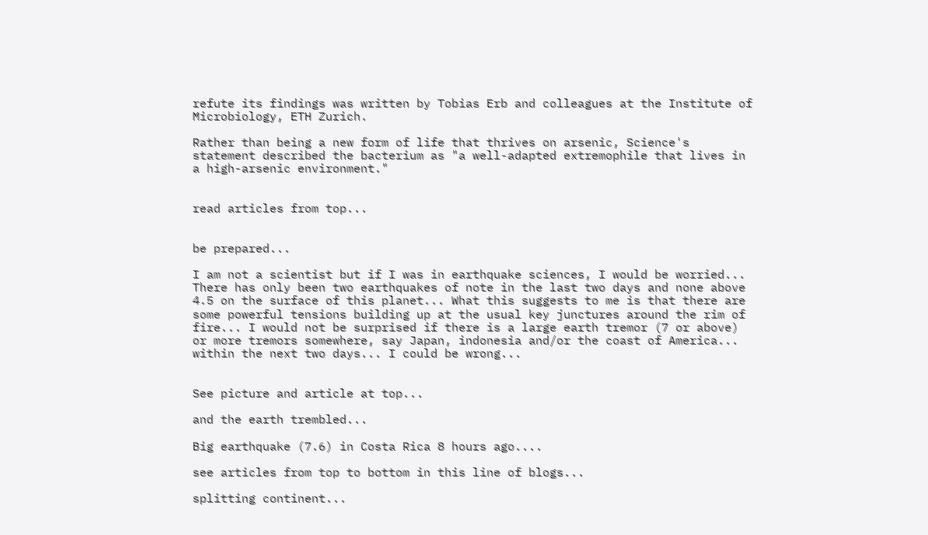refute its findings was written by Tobias Erb and colleagues at the Institute of Microbiology, ETH Zurich.

Rather than being a new form of life that thrives on arsenic, Science's statement described the bacterium as "a well-adapted extremophile that lives in a high-arsenic environment."


read articles from top...


be prepared...

I am not a scientist but if I was in earthquake sciences, I would be worried... There has only been two earthquakes of note in the last two days and none above 4.5 on the surface of this planet... What this suggests to me is that there are some powerful tensions building up at the usual key junctures around the rim of fire... I would not be surprised if there is a large earth tremor (7 or above) or more tremors somewhere, say Japan, indonesia and/or the coast of America... within the next two days... I could be wrong...


See picture and article at top...

and the earth trembled...

Big earthquake (7.6) in Costa Rica 8 hours ago....

see articles from top to bottom in this line of blogs...

splitting continent...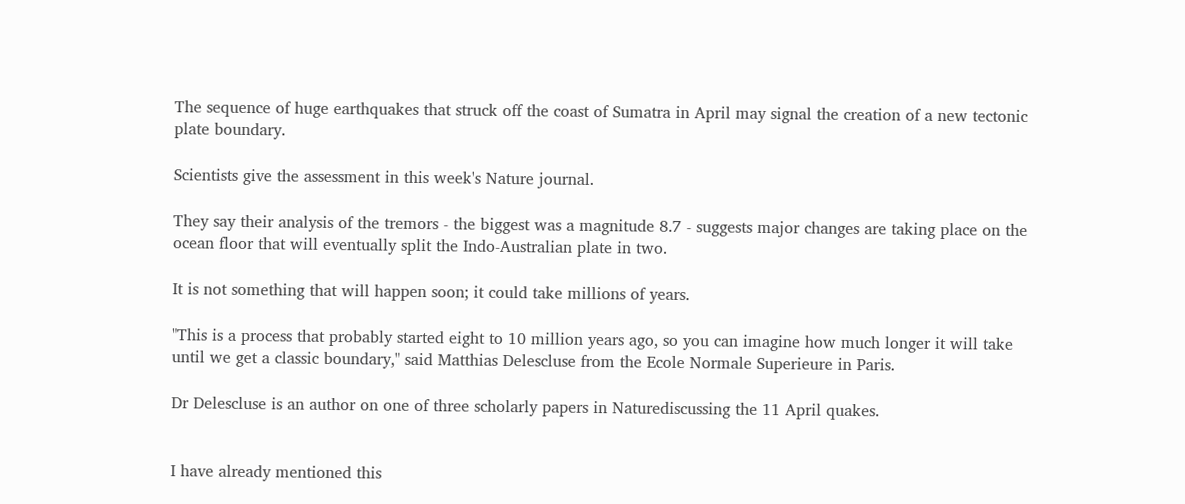The sequence of huge earthquakes that struck off the coast of Sumatra in April may signal the creation of a new tectonic plate boundary.

Scientists give the assessment in this week's Nature journal.

They say their analysis of the tremors - the biggest was a magnitude 8.7 - suggests major changes are taking place on the ocean floor that will eventually split the Indo-Australian plate in two.

It is not something that will happen soon; it could take millions of years.

"This is a process that probably started eight to 10 million years ago, so you can imagine how much longer it will take until we get a classic boundary," said Matthias Delescluse from the Ecole Normale Superieure in Paris.

Dr Delescluse is an author on one of three scholarly papers in Naturediscussing the 11 April quakes.


I have already mentioned this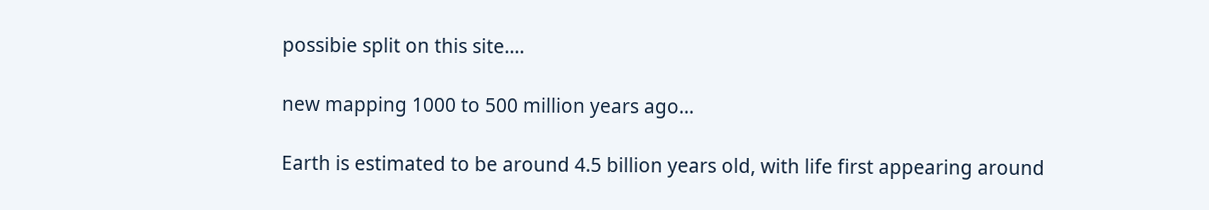possibie split on this site....

new mapping 1000 to 500 million years ago...

Earth is estimated to be around 4.5 billion years old, with life first appearing around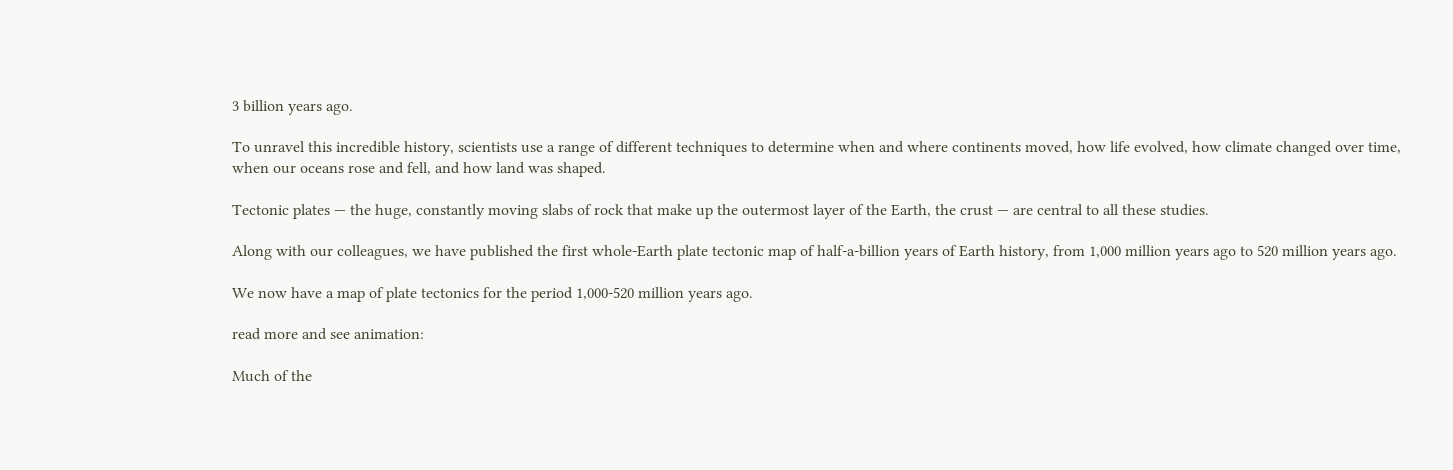3 billion years ago.

To unravel this incredible history, scientists use a range of different techniques to determine when and where continents moved, how life evolved, how climate changed over time, when our oceans rose and fell, and how land was shaped.

Tectonic plates — the huge, constantly moving slabs of rock that make up the outermost layer of the Earth, the crust — are central to all these studies.

Along with our colleagues, we have published the first whole-Earth plate tectonic map of half-a-billion years of Earth history, from 1,000 million years ago to 520 million years ago.

We now have a map of plate tectonics for the period 1,000-520 million years ago.

read more and see animation:

Much of the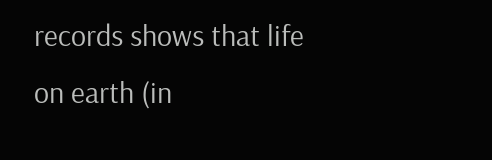records shows that life on earth (in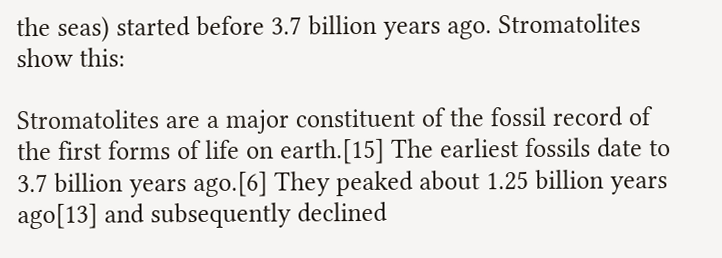the seas) started before 3.7 billion years ago. Stromatolites show this:

Stromatolites are a major constituent of the fossil record of the first forms of life on earth.[15] The earliest fossils date to 3.7 billion years ago.[6] They peaked about 1.25 billion years ago[13] and subsequently declined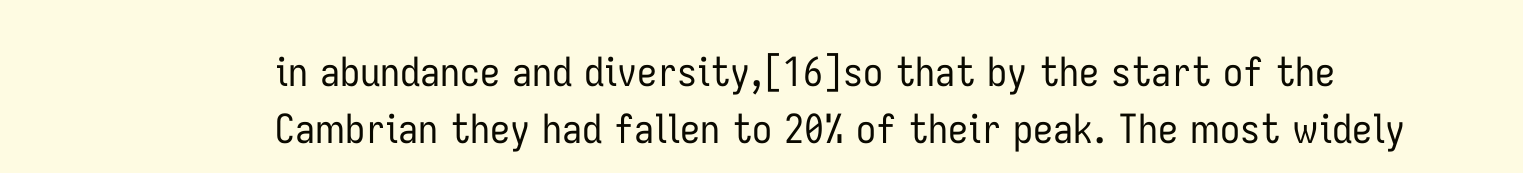in abundance and diversity,[16]so that by the start of the Cambrian they had fallen to 20% of their peak. The most widely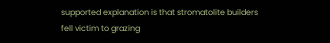supported explanation is that stromatolite builders fell victim to grazing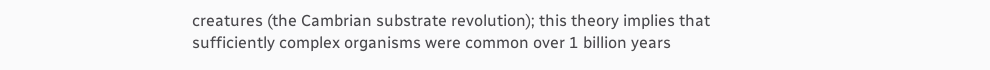creatures (the Cambrian substrate revolution); this theory implies that sufficiently complex organisms were common over 1 billion years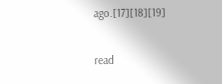ago.[17][18][19]

read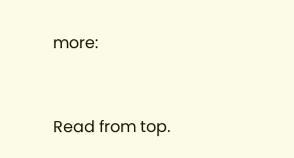more:


Read from top.